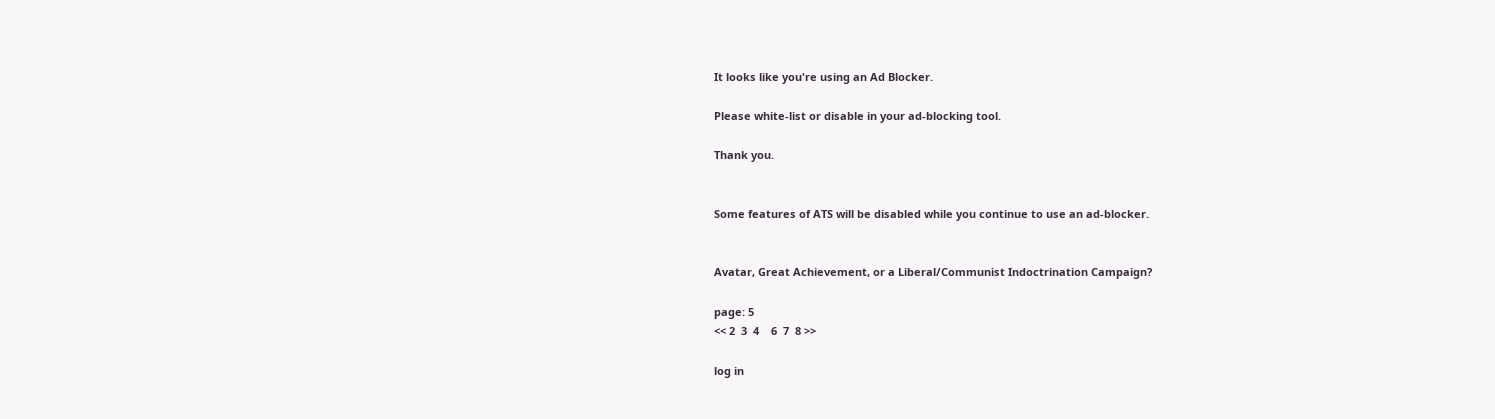It looks like you're using an Ad Blocker.

Please white-list or disable in your ad-blocking tool.

Thank you.


Some features of ATS will be disabled while you continue to use an ad-blocker.


Avatar, Great Achievement, or a Liberal/Communist Indoctrination Campaign?

page: 5
<< 2  3  4    6  7  8 >>

log in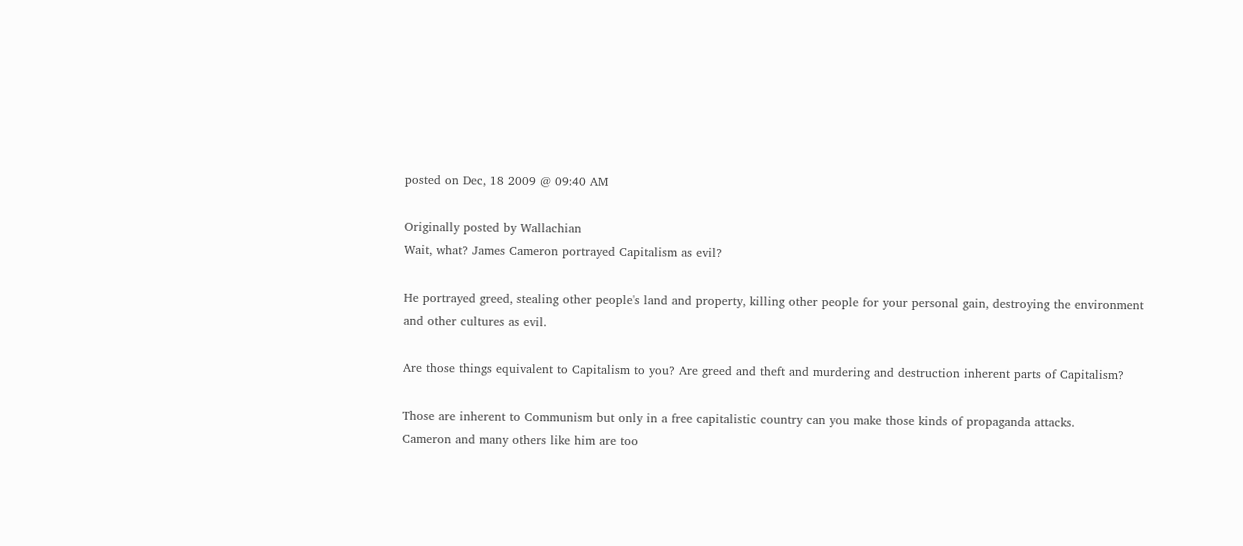posted on Dec, 18 2009 @ 09:40 AM

Originally posted by Wallachian
Wait, what? James Cameron portrayed Capitalism as evil?

He portrayed greed, stealing other people's land and property, killing other people for your personal gain, destroying the environment and other cultures as evil.

Are those things equivalent to Capitalism to you? Are greed and theft and murdering and destruction inherent parts of Capitalism?

Those are inherent to Communism but only in a free capitalistic country can you make those kinds of propaganda attacks.
Cameron and many others like him are too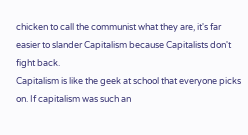chicken to call the communist what they are, it's far easier to slander Capitalism because Capitalists don't fight back.
Capitalism is like the geek at school that everyone picks on. If capitalism was such an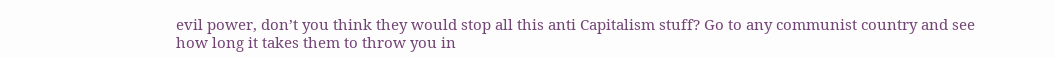evil power, don’t you think they would stop all this anti Capitalism stuff? Go to any communist country and see how long it takes them to throw you in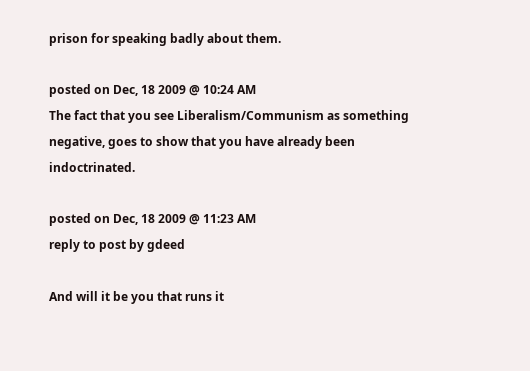prison for speaking badly about them.

posted on Dec, 18 2009 @ 10:24 AM
The fact that you see Liberalism/Communism as something negative, goes to show that you have already been indoctrinated.

posted on Dec, 18 2009 @ 11:23 AM
reply to post by gdeed

And will it be you that runs it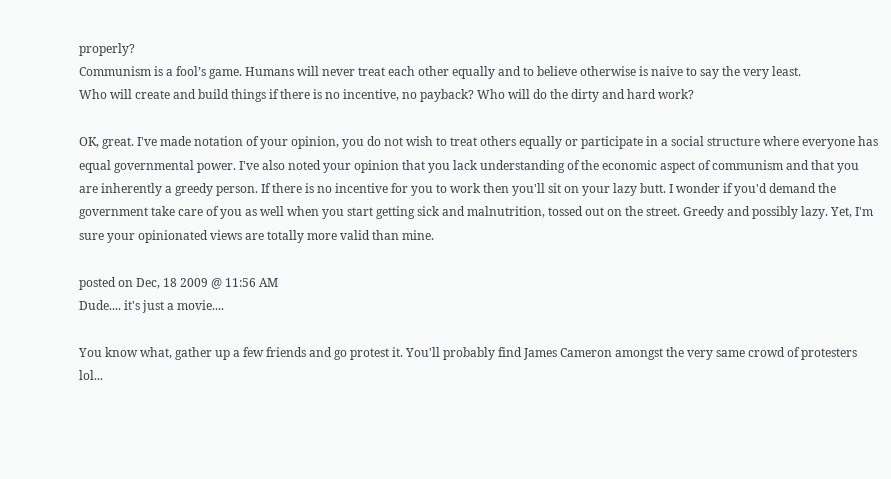properly?
Communism is a fool’s game. Humans will never treat each other equally and to believe otherwise is naive to say the very least.
Who will create and build things if there is no incentive, no payback? Who will do the dirty and hard work?

OK, great. I've made notation of your opinion, you do not wish to treat others equally or participate in a social structure where everyone has equal governmental power. I've also noted your opinion that you lack understanding of the economic aspect of communism and that you are inherently a greedy person. If there is no incentive for you to work then you'll sit on your lazy butt. I wonder if you'd demand the government take care of you as well when you start getting sick and malnutrition, tossed out on the street. Greedy and possibly lazy. Yet, I'm sure your opinionated views are totally more valid than mine.

posted on Dec, 18 2009 @ 11:56 AM
Dude.... it's just a movie....

You know what, gather up a few friends and go protest it. You'll probably find James Cameron amongst the very same crowd of protesters lol...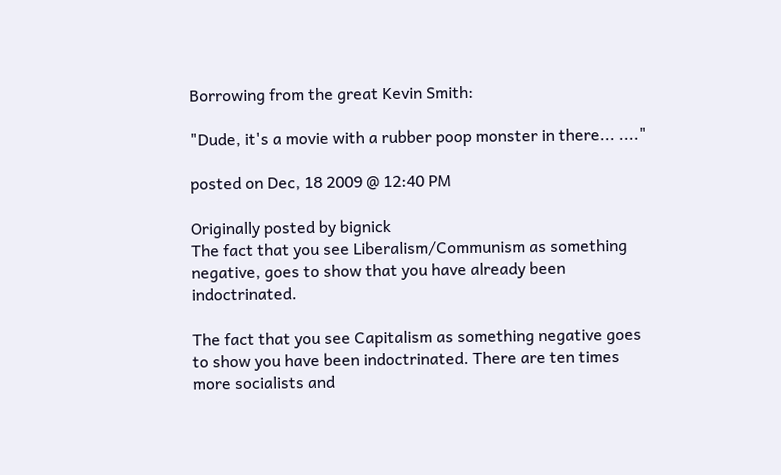Borrowing from the great Kevin Smith:

"Dude, it's a movie with a rubber poop monster in there... ...."

posted on Dec, 18 2009 @ 12:40 PM

Originally posted by bignick
The fact that you see Liberalism/Communism as something negative, goes to show that you have already been indoctrinated.

The fact that you see Capitalism as something negative goes to show you have been indoctrinated. There are ten times more socialists and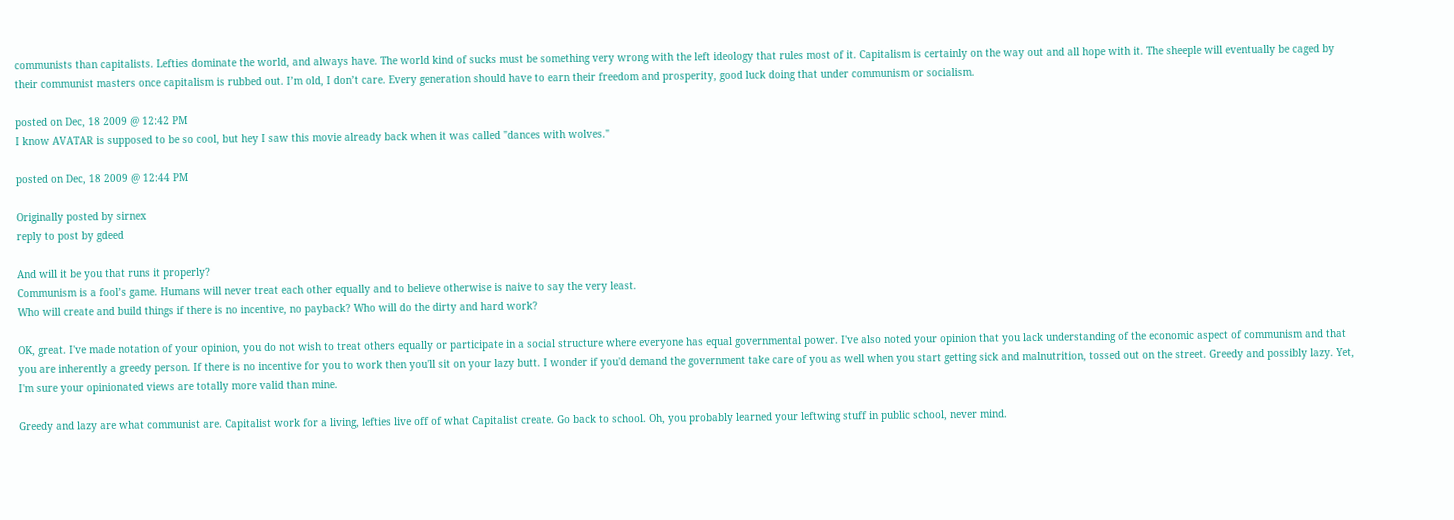communists than capitalists. Lefties dominate the world, and always have. The world kind of sucks must be something very wrong with the left ideology that rules most of it. Capitalism is certainly on the way out and all hope with it. The sheeple will eventually be caged by their communist masters once capitalism is rubbed out. I’m old, I don’t care. Every generation should have to earn their freedom and prosperity, good luck doing that under communism or socialism.

posted on Dec, 18 2009 @ 12:42 PM
I know AVATAR is supposed to be so cool, but hey I saw this movie already back when it was called "dances with wolves."

posted on Dec, 18 2009 @ 12:44 PM

Originally posted by sirnex
reply to post by gdeed

And will it be you that runs it properly?
Communism is a fool’s game. Humans will never treat each other equally and to believe otherwise is naive to say the very least.
Who will create and build things if there is no incentive, no payback? Who will do the dirty and hard work?

OK, great. I've made notation of your opinion, you do not wish to treat others equally or participate in a social structure where everyone has equal governmental power. I've also noted your opinion that you lack understanding of the economic aspect of communism and that you are inherently a greedy person. If there is no incentive for you to work then you'll sit on your lazy butt. I wonder if you'd demand the government take care of you as well when you start getting sick and malnutrition, tossed out on the street. Greedy and possibly lazy. Yet, I'm sure your opinionated views are totally more valid than mine.

Greedy and lazy are what communist are. Capitalist work for a living, lefties live off of what Capitalist create. Go back to school. Oh, you probably learned your leftwing stuff in public school, never mind.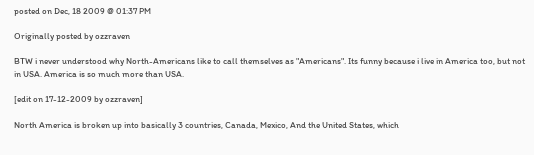posted on Dec, 18 2009 @ 01:37 PM

Originally posted by ozzraven

BTW i never understood why North-Americans like to call themselves as "Americans". Its funny because i live in America too, but not in USA. America is so much more than USA.

[edit on 17-12-2009 by ozzraven]

North America is broken up into basically 3 countries, Canada, Mexico, And the United States, which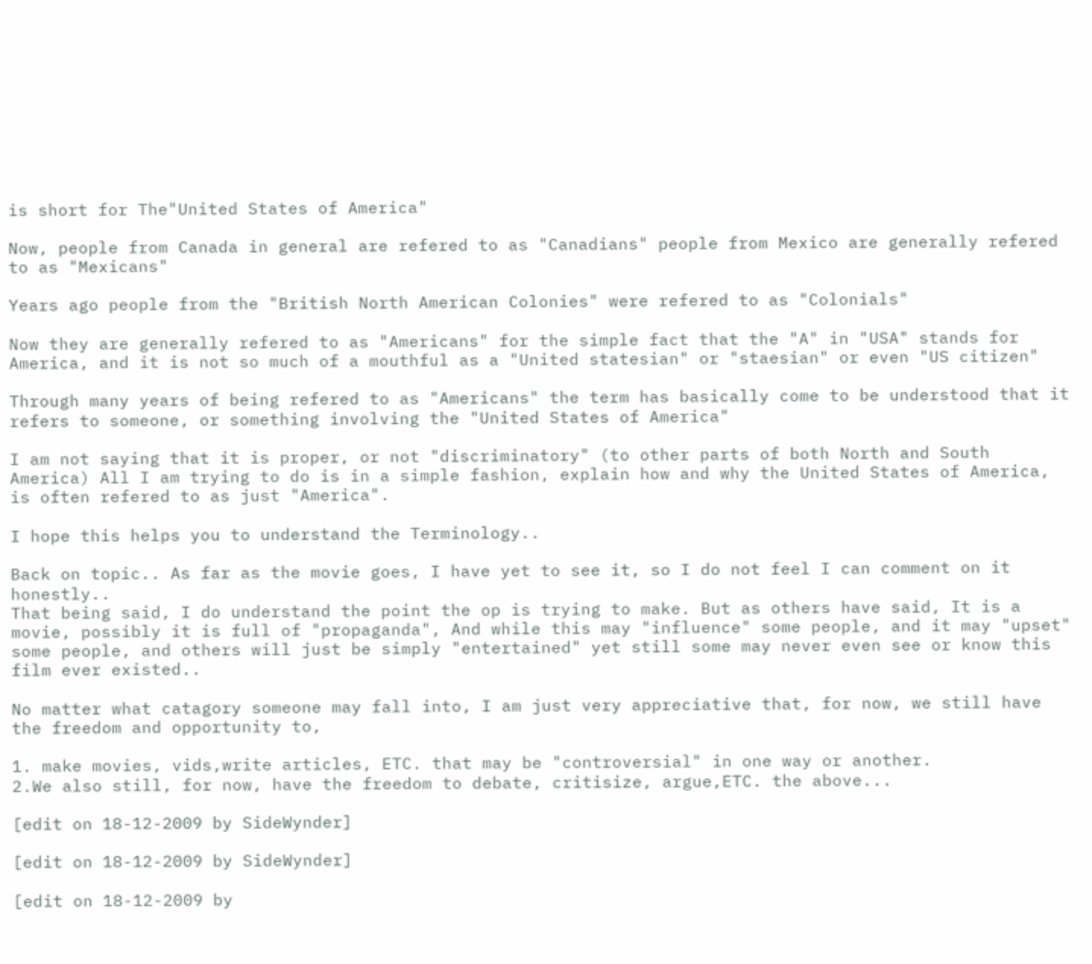is short for The"United States of America"

Now, people from Canada in general are refered to as "Canadians" people from Mexico are generally refered to as "Mexicans"

Years ago people from the "British North American Colonies" were refered to as "Colonials"

Now they are generally refered to as "Americans" for the simple fact that the "A" in "USA" stands for America, and it is not so much of a mouthful as a "United statesian" or "staesian" or even "US citizen"

Through many years of being refered to as "Americans" the term has basically come to be understood that it refers to someone, or something involving the "United States of America"

I am not saying that it is proper, or not "discriminatory" (to other parts of both North and South America) All I am trying to do is in a simple fashion, explain how and why the United States of America, is often refered to as just "America".

I hope this helps you to understand the Terminology..

Back on topic.. As far as the movie goes, I have yet to see it, so I do not feel I can comment on it honestly..
That being said, I do understand the point the op is trying to make. But as others have said, It is a movie, possibly it is full of "propaganda", And while this may "influence" some people, and it may "upset" some people, and others will just be simply "entertained" yet still some may never even see or know this film ever existed..

No matter what catagory someone may fall into, I am just very appreciative that, for now, we still have the freedom and opportunity to,

1. make movies, vids,write articles, ETC. that may be "controversial" in one way or another.
2.We also still, for now, have the freedom to debate, critisize, argue,ETC. the above...

[edit on 18-12-2009 by SideWynder]

[edit on 18-12-2009 by SideWynder]

[edit on 18-12-2009 by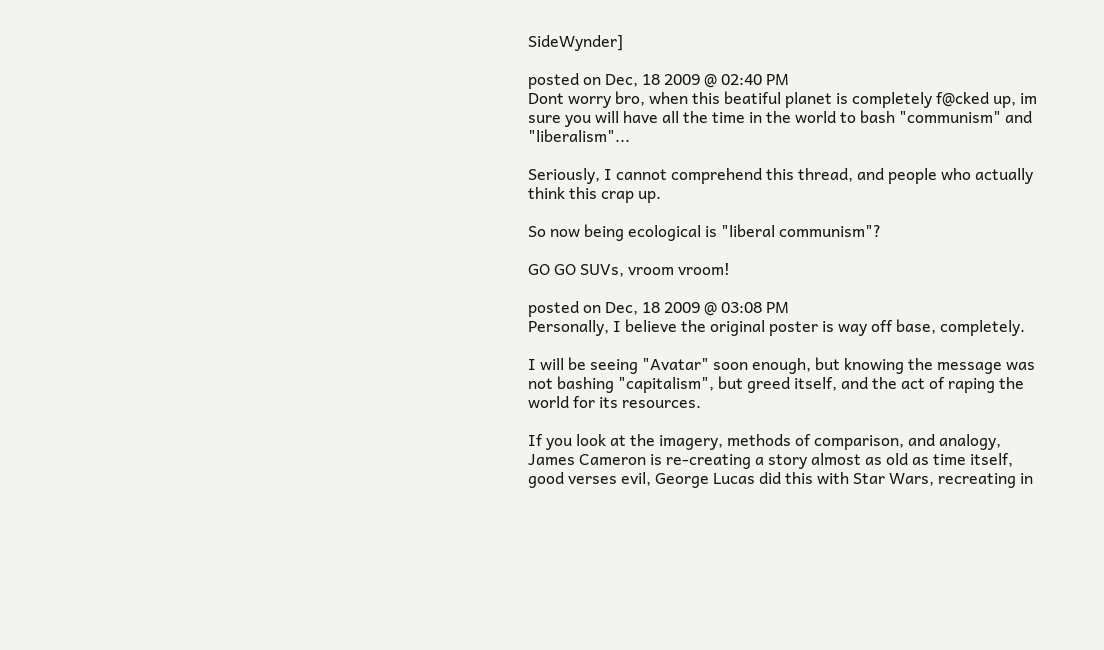SideWynder]

posted on Dec, 18 2009 @ 02:40 PM
Dont worry bro, when this beatiful planet is completely f@cked up, im sure you will have all the time in the world to bash "communism" and "liberalism"...

Seriously, I cannot comprehend this thread, and people who actually think this crap up.

So now being ecological is "liberal communism"?

GO GO SUVs, vroom vroom!

posted on Dec, 18 2009 @ 03:08 PM
Personally, I believe the original poster is way off base, completely.

I will be seeing "Avatar" soon enough, but knowing the message was not bashing "capitalism", but greed itself, and the act of raping the world for its resources.

If you look at the imagery, methods of comparison, and analogy, James Cameron is re-creating a story almost as old as time itself, good verses evil, George Lucas did this with Star Wars, recreating in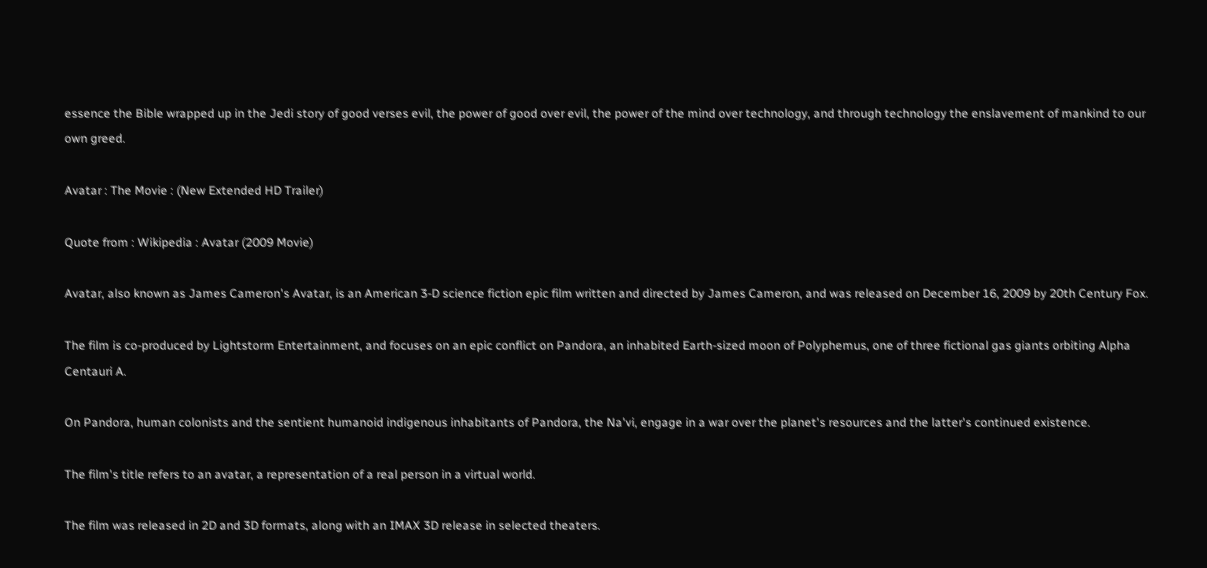essence the Bible wrapped up in the Jedi story of good verses evil, the power of good over evil, the power of the mind over technology, and through technology the enslavement of mankind to our own greed.

Avatar : The Movie : (New Extended HD Trailer)

Quote from : Wikipedia : Avatar (2009 Movie)

Avatar, also known as James Cameron's Avatar, is an American 3-D science fiction epic film written and directed by James Cameron, and was released on December 16, 2009 by 20th Century Fox.

The film is co-produced by Lightstorm Entertainment, and focuses on an epic conflict on Pandora, an inhabited Earth-sized moon of Polyphemus, one of three fictional gas giants orbiting Alpha Centauri A.

On Pandora, human colonists and the sentient humanoid indigenous inhabitants of Pandora, the Na'vi, engage in a war over the planet's resources and the latter's continued existence.

The film's title refers to an avatar, a representation of a real person in a virtual world.

The film was released in 2D and 3D formats, along with an IMAX 3D release in selected theaters.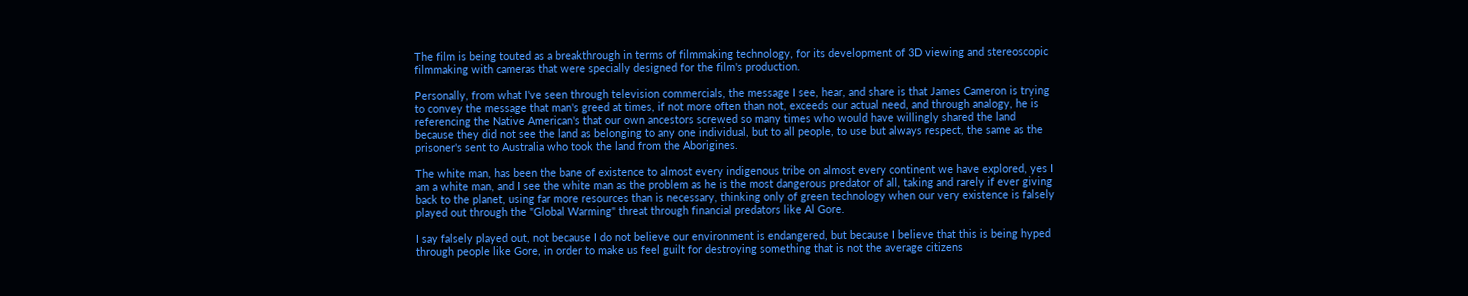The film is being touted as a breakthrough in terms of filmmaking technology, for its development of 3D viewing and stereoscopic filmmaking with cameras that were specially designed for the film's production.

Personally, from what I've seen through television commercials, the message I see, hear, and share is that James Cameron is trying to convey the message that man's greed at times, if not more often than not, exceeds our actual need, and through analogy, he is referencing the Native American's that our own ancestors screwed so many times who would have willingly shared the land because they did not see the land as belonging to any one individual, but to all people, to use but always respect, the same as the prisoner's sent to Australia who took the land from the Aborigines.

The white man, has been the bane of existence to almost every indigenous tribe on almost every continent we have explored, yes I am a white man, and I see the white man as the problem as he is the most dangerous predator of all, taking and rarely if ever giving back to the planet, using far more resources than is necessary, thinking only of green technology when our very existence is falsely played out through the "Global Warming" threat through financial predators like Al Gore.

I say falsely played out, not because I do not believe our environment is endangered, but because I believe that this is being hyped through people like Gore, in order to make us feel guilt for destroying something that is not the average citizens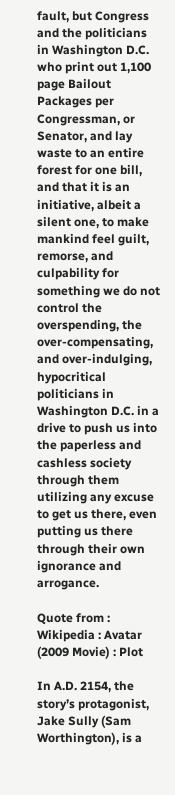fault, but Congress and the politicians in Washington D.C. who print out 1,100 page Bailout Packages per Congressman, or Senator, and lay waste to an entire forest for one bill, and that it is an initiative, albeit a silent one, to make mankind feel guilt, remorse, and culpability for something we do not control the overspending, the over-compensating, and over-indulging, hypocritical politicians in Washington D.C. in a drive to push us into the paperless and cashless society through them utilizing any excuse to get us there, even putting us there through their own ignorance and arrogance.

Quote from : Wikipedia : Avatar (2009 Movie) : Plot

In A.D. 2154, the story’s protagonist, Jake Sully (Sam Worthington), is a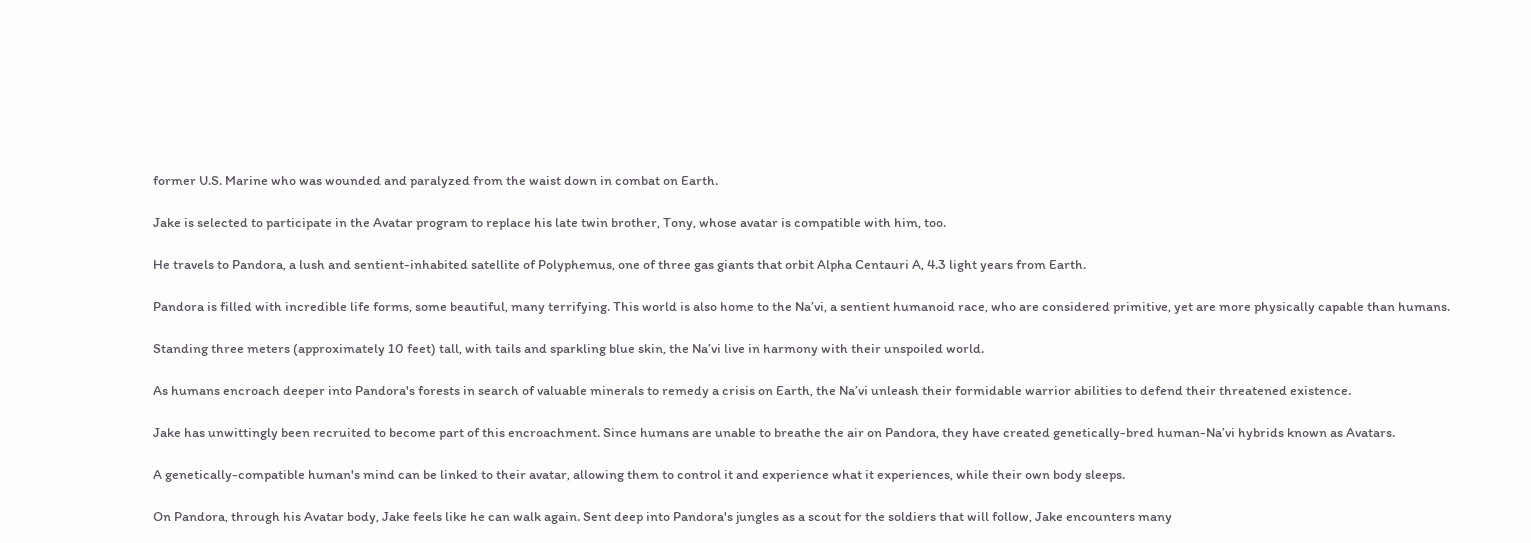former U.S. Marine who was wounded and paralyzed from the waist down in combat on Earth.

Jake is selected to participate in the Avatar program to replace his late twin brother, Tony, whose avatar is compatible with him, too.

He travels to Pandora, a lush and sentient-inhabited satellite of Polyphemus, one of three gas giants that orbit Alpha Centauri A, 4.3 light years from Earth.

Pandora is filled with incredible life forms, some beautiful, many terrifying. This world is also home to the Na’vi, a sentient humanoid race, who are considered primitive, yet are more physically capable than humans.

Standing three meters (approximately 10 feet) tall, with tails and sparkling blue skin, the Na’vi live in harmony with their unspoiled world.

As humans encroach deeper into Pandora's forests in search of valuable minerals to remedy a crisis on Earth, the Na’vi unleash their formidable warrior abilities to defend their threatened existence.

Jake has unwittingly been recruited to become part of this encroachment. Since humans are unable to breathe the air on Pandora, they have created genetically-bred human-Na’vi hybrids known as Avatars.

A genetically-compatible human's mind can be linked to their avatar, allowing them to control it and experience what it experiences, while their own body sleeps.

On Pandora, through his Avatar body, Jake feels like he can walk again. Sent deep into Pandora's jungles as a scout for the soldiers that will follow, Jake encounters many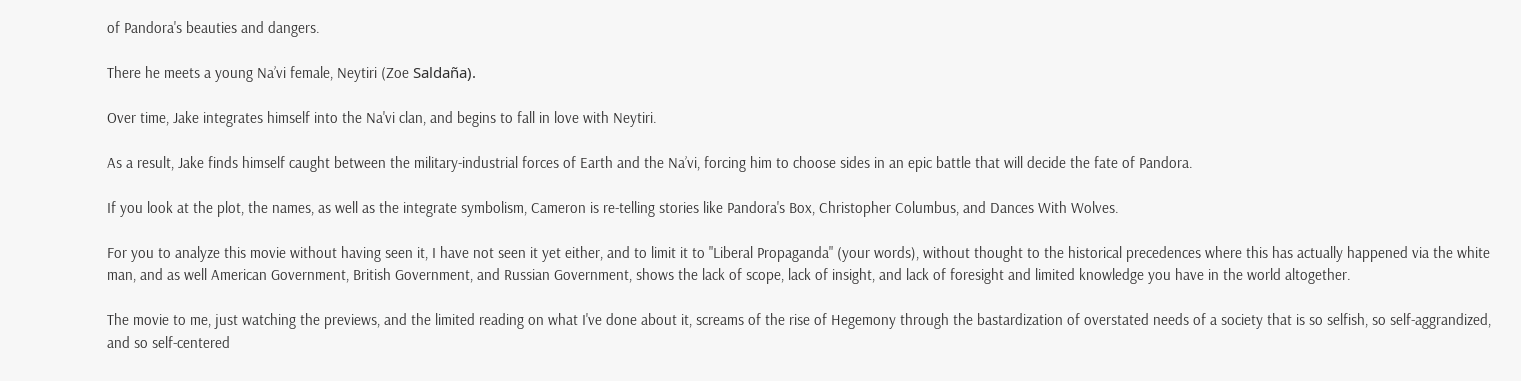of Pandora's beauties and dangers.

There he meets a young Na’vi female, Neytiri (Zoe Saldaña).

Over time, Jake integrates himself into the Na'vi clan, and begins to fall in love with Neytiri.

As a result, Jake finds himself caught between the military-industrial forces of Earth and the Na’vi, forcing him to choose sides in an epic battle that will decide the fate of Pandora.

If you look at the plot, the names, as well as the integrate symbolism, Cameron is re-telling stories like Pandora's Box, Christopher Columbus, and Dances With Wolves.

For you to analyze this movie without having seen it, I have not seen it yet either, and to limit it to "Liberal Propaganda" (your words), without thought to the historical precedences where this has actually happened via the white man, and as well American Government, British Government, and Russian Government, shows the lack of scope, lack of insight, and lack of foresight and limited knowledge you have in the world altogether.

The movie to me, just watching the previews, and the limited reading on what I've done about it, screams of the rise of Hegemony through the bastardization of overstated needs of a society that is so selfish, so self-aggrandized, and so self-centered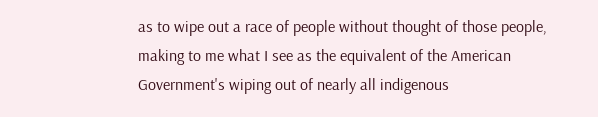as to wipe out a race of people without thought of those people, making to me what I see as the equivalent of the American Government's wiping out of nearly all indigenous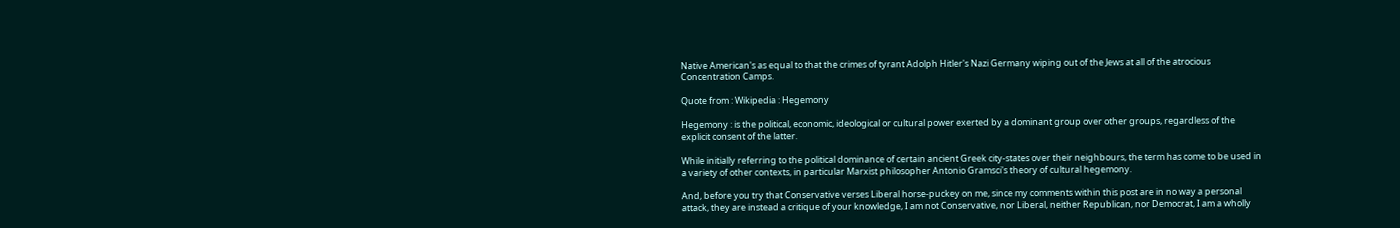Native American's as equal to that the crimes of tyrant Adolph Hitler's Nazi Germany wiping out of the Jews at all of the atrocious Concentration Camps.

Quote from : Wikipedia : Hegemony

Hegemony : is the political, economic, ideological or cultural power exerted by a dominant group over other groups, regardless of the explicit consent of the latter.

While initially referring to the political dominance of certain ancient Greek city-states over their neighbours, the term has come to be used in a variety of other contexts, in particular Marxist philosopher Antonio Gramsci's theory of cultural hegemony.

And, before you try that Conservative verses Liberal horse-puckey on me, since my comments within this post are in no way a personal attack, they are instead a critique of your knowledge, I am not Conservative, nor Liberal, neither Republican, nor Democrat, I am a wholly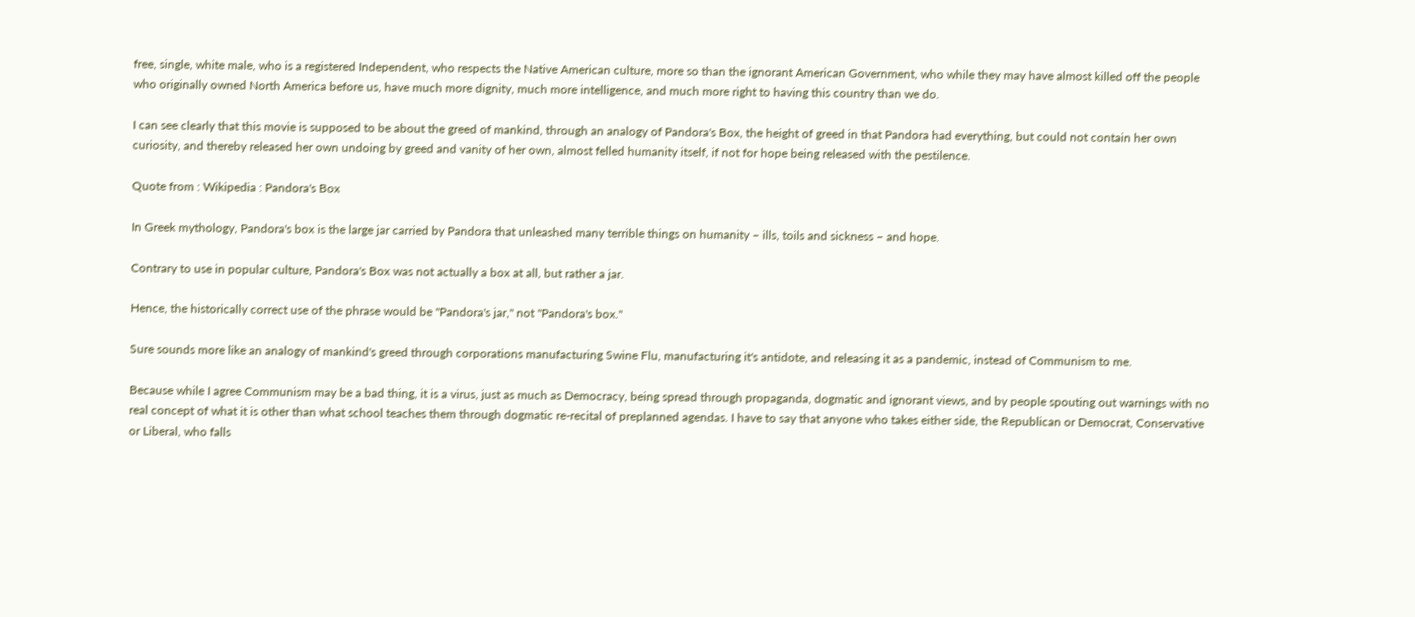free, single, white male, who is a registered Independent, who respects the Native American culture, more so than the ignorant American Government, who while they may have almost killed off the people who originally owned North America before us, have much more dignity, much more intelligence, and much more right to having this country than we do.

I can see clearly that this movie is supposed to be about the greed of mankind, through an analogy of Pandora's Box, the height of greed in that Pandora had everything, but could not contain her own curiosity, and thereby released her own undoing by greed and vanity of her own, almost felled humanity itself, if not for hope being released with the pestilence.

Quote from : Wikipedia : Pandora's Box

In Greek mythology, Pandora's box is the large jar carried by Pandora that unleashed many terrible things on humanity – ills, toils and sickness – and hope.

Contrary to use in popular culture, Pandora's Box was not actually a box at all, but rather a jar.

Hence, the historically correct use of the phrase would be "Pandora's jar," not "Pandora's box."

Sure sounds more like an analogy of mankind's greed through corporations manufacturing Swine Flu, manufacturing it's antidote, and releasing it as a pandemic, instead of Communism to me.

Because while I agree Communism may be a bad thing, it is a virus, just as much as Democracy, being spread through propaganda, dogmatic and ignorant views, and by people spouting out warnings with no real concept of what it is other than what school teaches them through dogmatic re-recital of preplanned agendas. I have to say that anyone who takes either side, the Republican or Democrat, Conservative or Liberal, who falls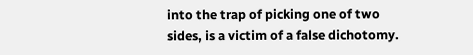into the trap of picking one of two sides, is a victim of a false dichotomy.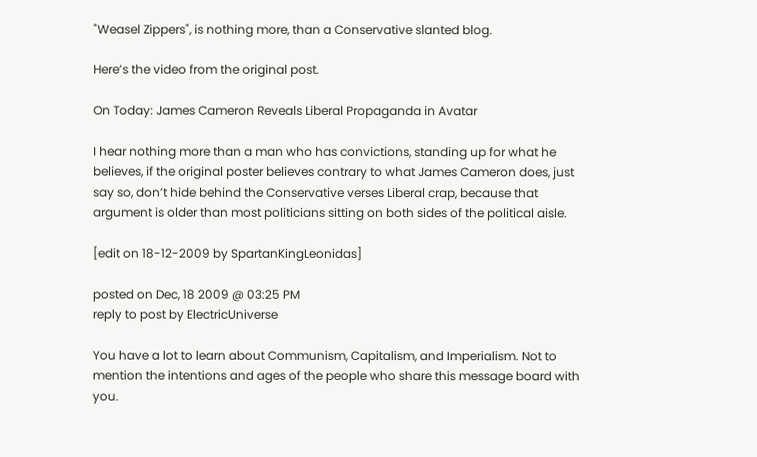"Weasel Zippers", is nothing more, than a Conservative slanted blog.

Here’s the video from the original post.

On Today: James Cameron Reveals Liberal Propaganda in Avatar

I hear nothing more than a man who has convictions, standing up for what he believes, if the original poster believes contrary to what James Cameron does, just say so, don’t hide behind the Conservative verses Liberal crap, because that argument is older than most politicians sitting on both sides of the political aisle.

[edit on 18-12-2009 by SpartanKingLeonidas]

posted on Dec, 18 2009 @ 03:25 PM
reply to post by ElectricUniverse

You have a lot to learn about Communism, Capitalism, and Imperialism. Not to mention the intentions and ages of the people who share this message board with you.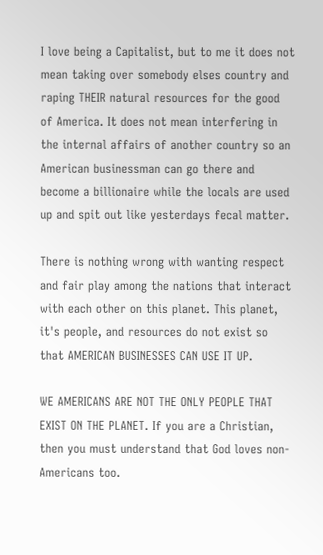I love being a Capitalist, but to me it does not mean taking over somebody elses country and raping THEIR natural resources for the good of America. It does not mean interfering in the internal affairs of another country so an American businessman can go there and become a billionaire while the locals are used up and spit out like yesterdays fecal matter.

There is nothing wrong with wanting respect and fair play among the nations that interact with each other on this planet. This planet, it's people, and resources do not exist so that AMERICAN BUSINESSES CAN USE IT UP.

WE AMERICANS ARE NOT THE ONLY PEOPLE THAT EXIST ON THE PLANET. If you are a Christian, then you must understand that God loves non-Americans too.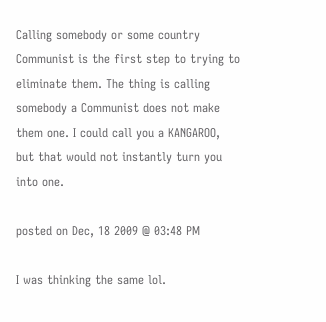Calling somebody or some country Communist is the first step to trying to eliminate them. The thing is calling somebody a Communist does not make them one. I could call you a KANGAROO, but that would not instantly turn you into one.

posted on Dec, 18 2009 @ 03:48 PM

I was thinking the same lol.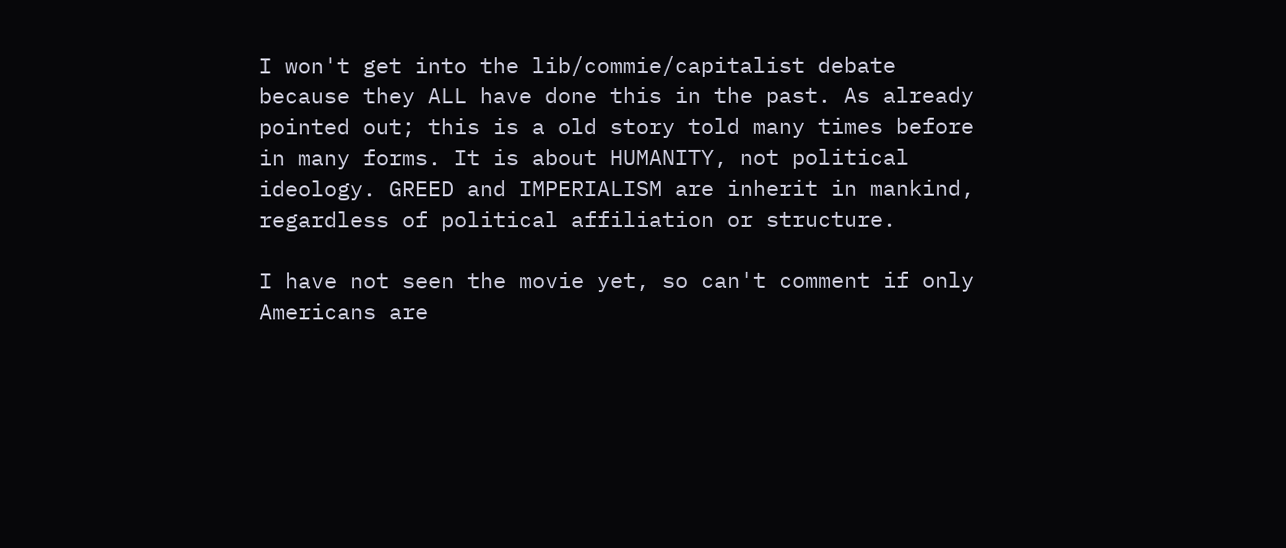I won't get into the lib/commie/capitalist debate because they ALL have done this in the past. As already pointed out; this is a old story told many times before in many forms. It is about HUMANITY, not political ideology. GREED and IMPERIALISM are inherit in mankind, regardless of political affiliation or structure.

I have not seen the movie yet, so can't comment if only Americans are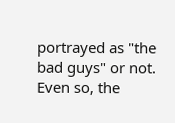portrayed as "the bad guys" or not. Even so, the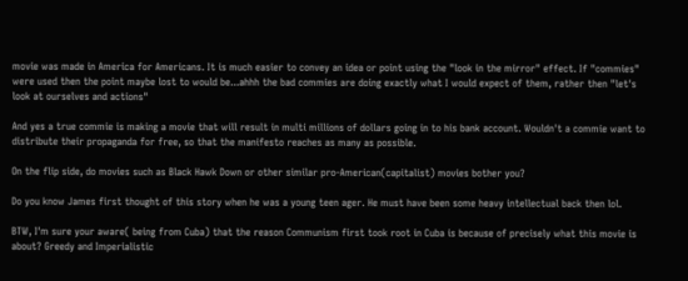movie was made in America for Americans. It is much easier to convey an idea or point using the "look in the mirror" effect. If "commies" were used then the point maybe lost to would be...ahhh the bad commies are doing exactly what I would expect of them, rather then "let's look at ourselves and actions"

And yes a true commie is making a movie that will result in multi millions of dollars going in to his bank account. Wouldn't a commie want to distribute their propaganda for free, so that the manifesto reaches as many as possible.

On the flip side, do movies such as Black Hawk Down or other similar pro-American(capitalist) movies bother you?

Do you know James first thought of this story when he was a young teen ager. He must have been some heavy intellectual back then lol.

BTW, I'm sure your aware( being from Cuba) that the reason Communism first took root in Cuba is because of precisely what this movie is about? Greedy and Imperialistic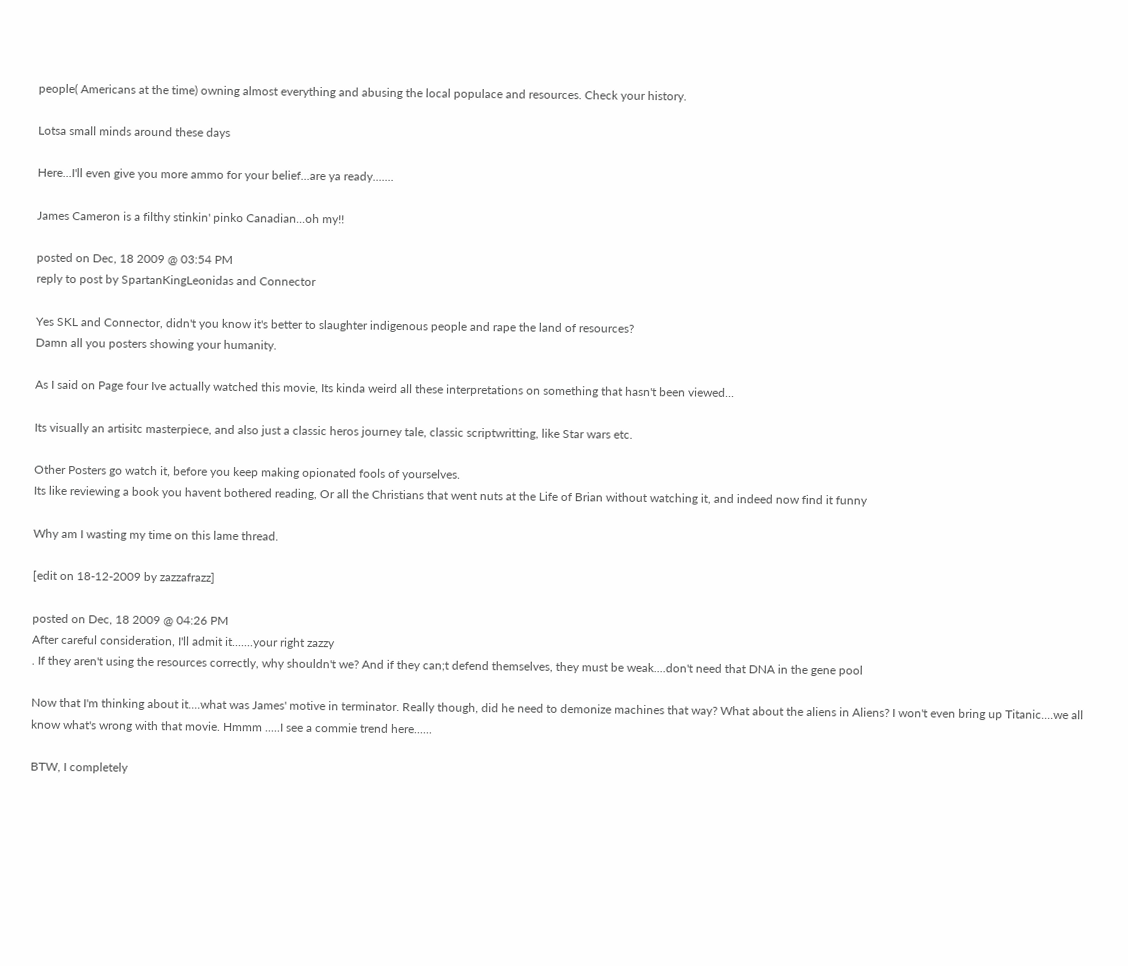people( Americans at the time) owning almost everything and abusing the local populace and resources. Check your history.

Lotsa small minds around these days

Here...I'll even give you more ammo for your belief...are ya ready.......

James Cameron is a filthy stinkin' pinko Canadian...oh my!!

posted on Dec, 18 2009 @ 03:54 PM
reply to post by SpartanKingLeonidas and Connector

Yes SKL and Connector, didn't you know it's better to slaughter indigenous people and rape the land of resources?
Damn all you posters showing your humanity.

As I said on Page four Ive actually watched this movie, Its kinda weird all these interpretations on something that hasn't been viewed...

Its visually an artisitc masterpiece, and also just a classic heros journey tale, classic scriptwritting, like Star wars etc.

Other Posters go watch it, before you keep making opionated fools of yourselves.
Its like reviewing a book you havent bothered reading, Or all the Christians that went nuts at the Life of Brian without watching it, and indeed now find it funny

Why am I wasting my time on this lame thread.

[edit on 18-12-2009 by zazzafrazz]

posted on Dec, 18 2009 @ 04:26 PM
After careful consideration, I'll admit it.......your right zazzy
. If they aren't using the resources correctly, why shouldn't we? And if they can;t defend themselves, they must be weak....don't need that DNA in the gene pool

Now that I'm thinking about it....what was James' motive in terminator. Really though, did he need to demonize machines that way? What about the aliens in Aliens? I won't even bring up Titanic....we all know what's wrong with that movie. Hmmm .....I see a commie trend here......

BTW, I completely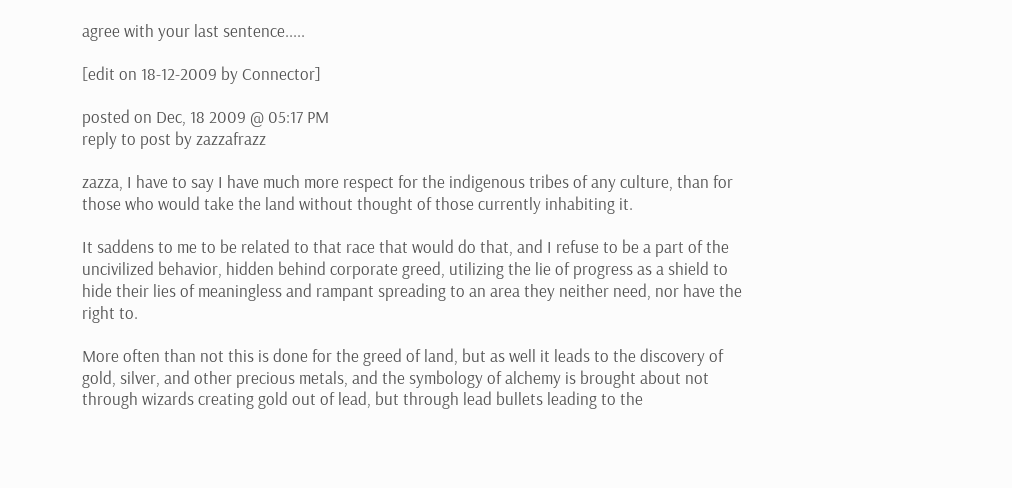agree with your last sentence.....

[edit on 18-12-2009 by Connector]

posted on Dec, 18 2009 @ 05:17 PM
reply to post by zazzafrazz

zazza, I have to say I have much more respect for the indigenous tribes of any culture, than for those who would take the land without thought of those currently inhabiting it.

It saddens to me to be related to that race that would do that, and I refuse to be a part of the uncivilized behavior, hidden behind corporate greed, utilizing the lie of progress as a shield to hide their lies of meaningless and rampant spreading to an area they neither need, nor have the right to.

More often than not this is done for the greed of land, but as well it leads to the discovery of gold, silver, and other precious metals, and the symbology of alchemy is brought about not through wizards creating gold out of lead, but through lead bullets leading to the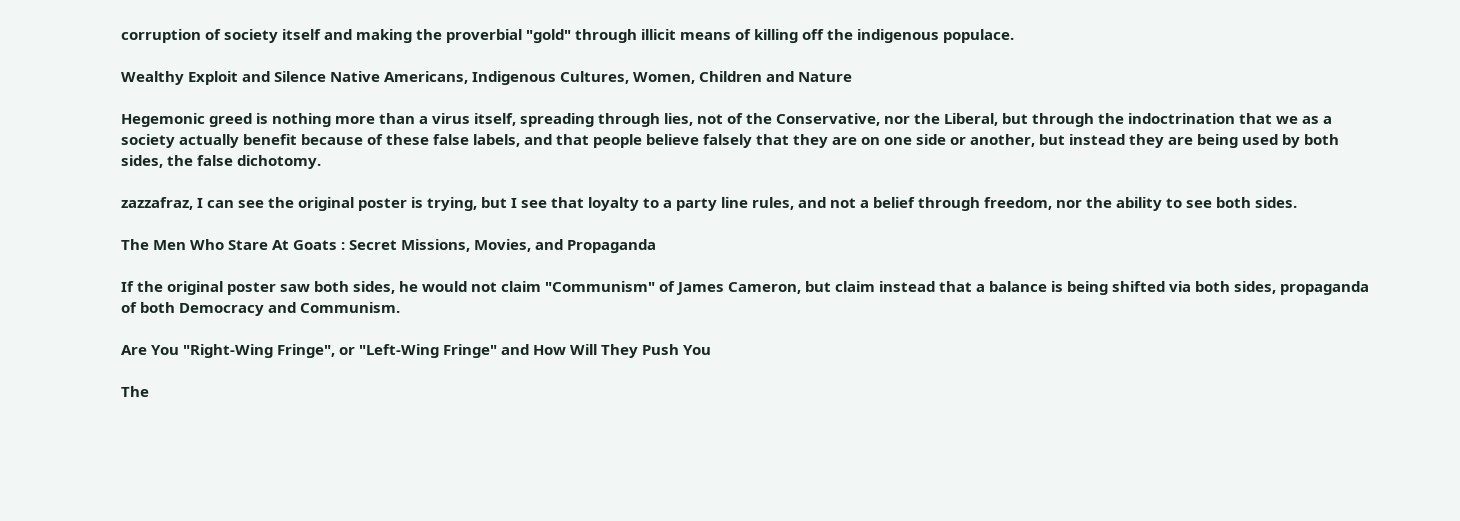corruption of society itself and making the proverbial "gold" through illicit means of killing off the indigenous populace.

Wealthy Exploit and Silence Native Americans, Indigenous Cultures, Women, Children and Nature

Hegemonic greed is nothing more than a virus itself, spreading through lies, not of the Conservative, nor the Liberal, but through the indoctrination that we as a society actually benefit because of these false labels, and that people believe falsely that they are on one side or another, but instead they are being used by both sides, the false dichotomy.

zazzafraz, I can see the original poster is trying, but I see that loyalty to a party line rules, and not a belief through freedom, nor the ability to see both sides.

The Men Who Stare At Goats : Secret Missions, Movies, and Propaganda

If the original poster saw both sides, he would not claim "Communism" of James Cameron, but claim instead that a balance is being shifted via both sides, propaganda of both Democracy and Communism.

Are You "Right-Wing Fringe", or "Left-Wing Fringe" and How Will They Push You

The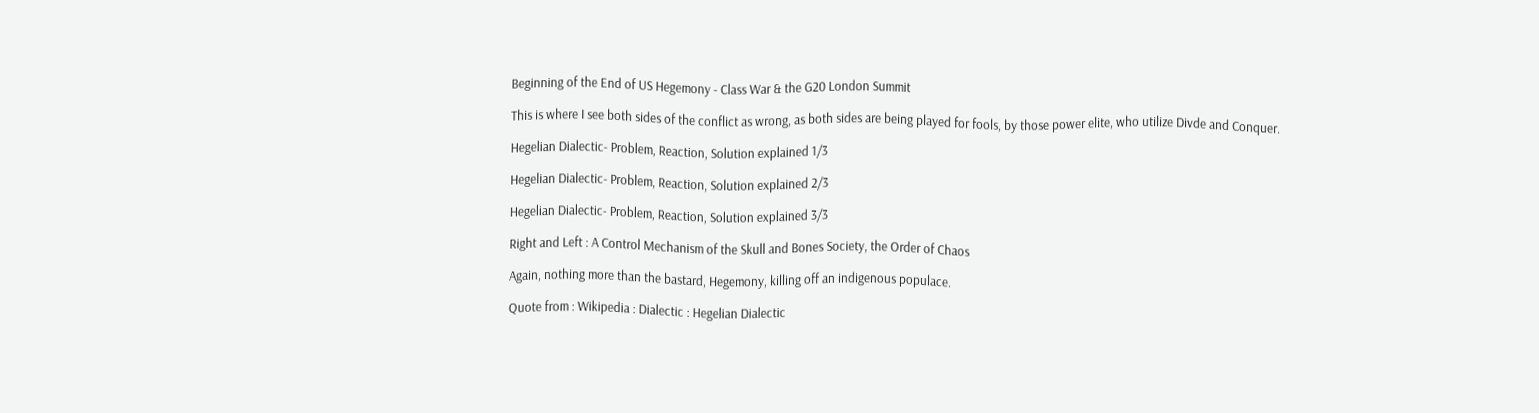Beginning of the End of US Hegemony - Class War & the G20 London Summit

This is where I see both sides of the conflict as wrong, as both sides are being played for fools, by those power elite, who utilize Divde and Conquer.

Hegelian Dialectic- Problem, Reaction, Solution explained 1/3

Hegelian Dialectic- Problem, Reaction, Solution explained 2/3

Hegelian Dialectic- Problem, Reaction, Solution explained 3/3

Right and Left : A Control Mechanism of the Skull and Bones Society, the Order of Chaos

Again, nothing more than the bastard, Hegemony, killing off an indigenous populace.

Quote from : Wikipedia : Dialectic : Hegelian Dialectic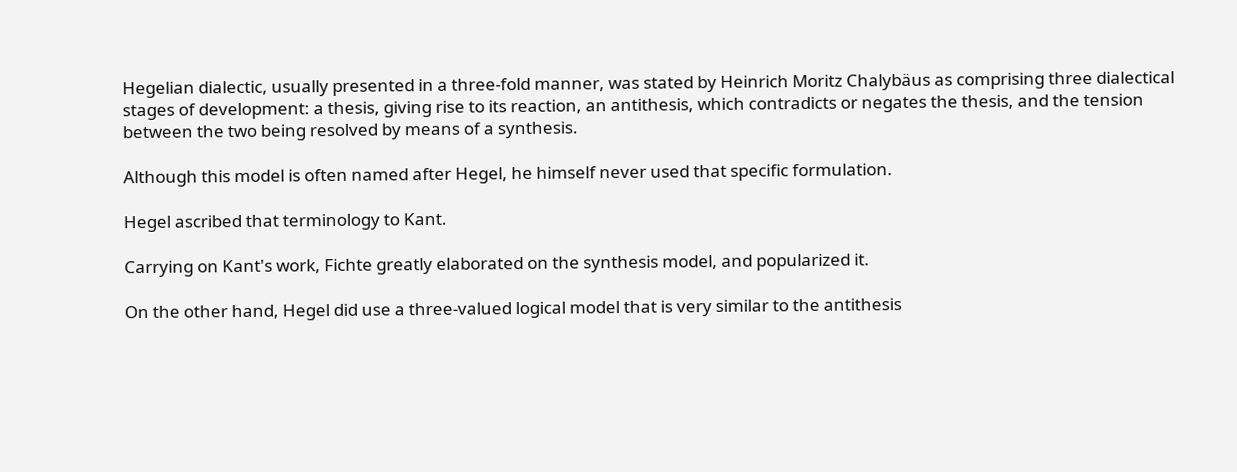Hegelian dialectic, usually presented in a three-fold manner, was stated by Heinrich Moritz Chalybäus as comprising three dialectical stages of development: a thesis, giving rise to its reaction, an antithesis, which contradicts or negates the thesis, and the tension between the two being resolved by means of a synthesis.

Although this model is often named after Hegel, he himself never used that specific formulation.

Hegel ascribed that terminology to Kant.

Carrying on Kant's work, Fichte greatly elaborated on the synthesis model, and popularized it.

On the other hand, Hegel did use a three-valued logical model that is very similar to the antithesis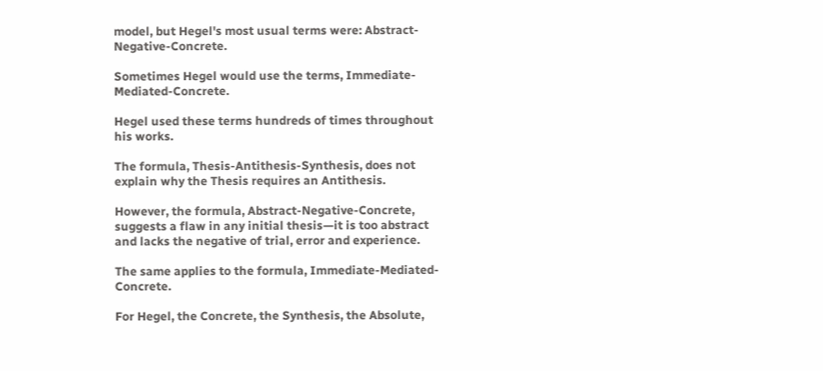model, but Hegel's most usual terms were: Abstract-Negative-Concrete.

Sometimes Hegel would use the terms, Immediate-Mediated-Concrete.

Hegel used these terms hundreds of times throughout his works.

The formula, Thesis-Antithesis-Synthesis, does not explain why the Thesis requires an Antithesis.

However, the formula, Abstract-Negative-Concrete, suggests a flaw in any initial thesis—it is too abstract and lacks the negative of trial, error and experience.

The same applies to the formula, Immediate-Mediated-Concrete.

For Hegel, the Concrete, the Synthesis, the Absolute,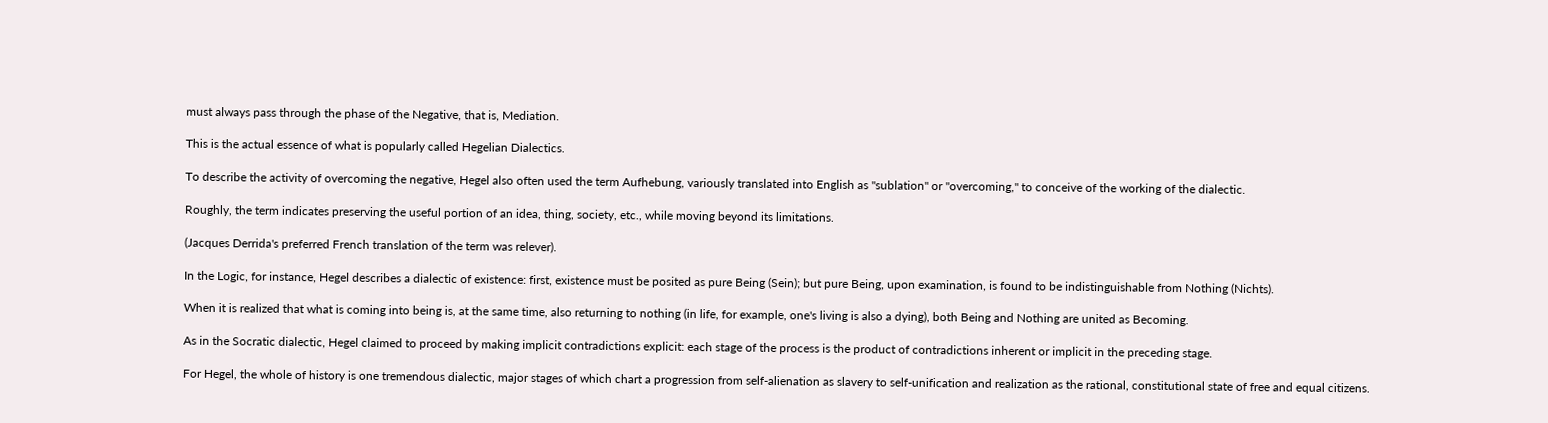must always pass through the phase of the Negative, that is, Mediation.

This is the actual essence of what is popularly called Hegelian Dialectics.

To describe the activity of overcoming the negative, Hegel also often used the term Aufhebung, variously translated into English as "sublation" or "overcoming," to conceive of the working of the dialectic.

Roughly, the term indicates preserving the useful portion of an idea, thing, society, etc., while moving beyond its limitations.

(Jacques Derrida's preferred French translation of the term was relever).

In the Logic, for instance, Hegel describes a dialectic of existence: first, existence must be posited as pure Being (Sein); but pure Being, upon examination, is found to be indistinguishable from Nothing (Nichts).

When it is realized that what is coming into being is, at the same time, also returning to nothing (in life, for example, one's living is also a dying), both Being and Nothing are united as Becoming.

As in the Socratic dialectic, Hegel claimed to proceed by making implicit contradictions explicit: each stage of the process is the product of contradictions inherent or implicit in the preceding stage.

For Hegel, the whole of history is one tremendous dialectic, major stages of which chart a progression from self-alienation as slavery to self-unification and realization as the rational, constitutional state of free and equal citizens.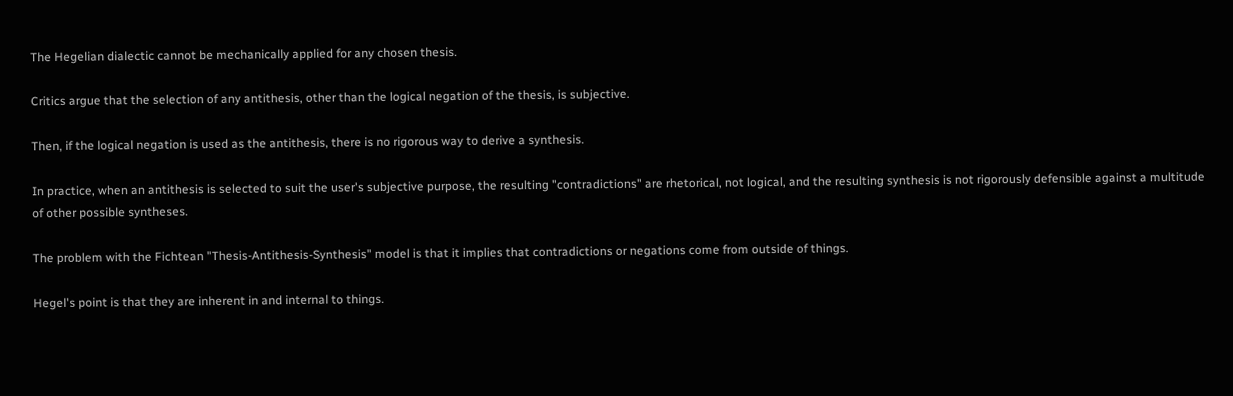The Hegelian dialectic cannot be mechanically applied for any chosen thesis.

Critics argue that the selection of any antithesis, other than the logical negation of the thesis, is subjective.

Then, if the logical negation is used as the antithesis, there is no rigorous way to derive a synthesis.

In practice, when an antithesis is selected to suit the user's subjective purpose, the resulting "contradictions" are rhetorical, not logical, and the resulting synthesis is not rigorously defensible against a multitude of other possible syntheses.

The problem with the Fichtean "Thesis-Antithesis-Synthesis" model is that it implies that contradictions or negations come from outside of things.

Hegel's point is that they are inherent in and internal to things.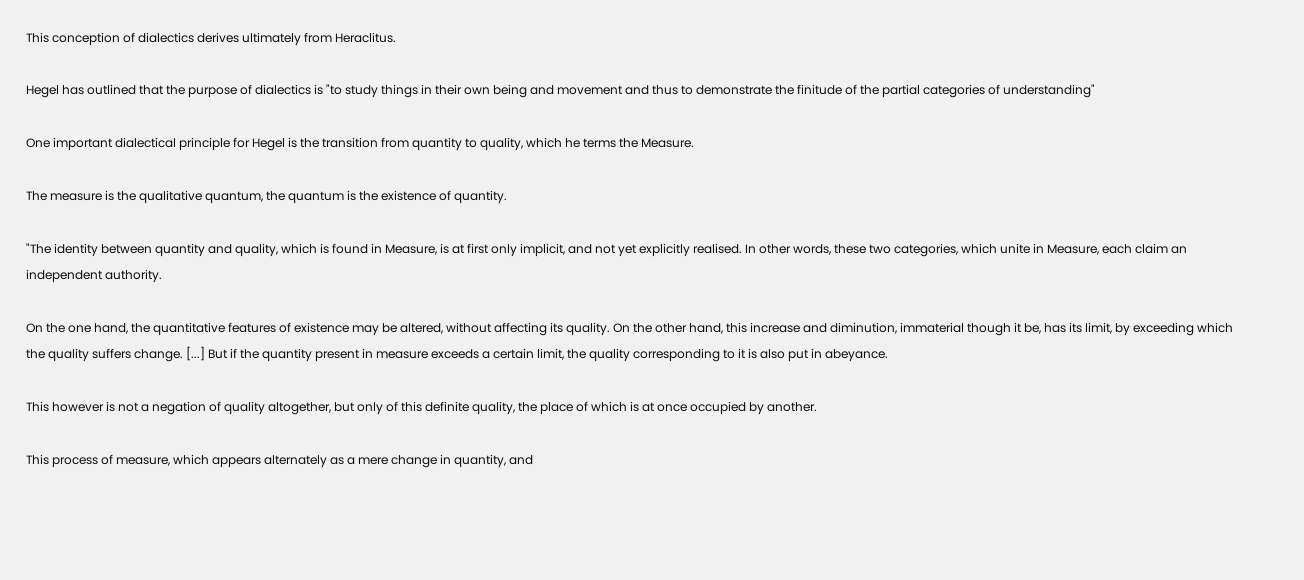This conception of dialectics derives ultimately from Heraclitus.

Hegel has outlined that the purpose of dialectics is "to study things in their own being and movement and thus to demonstrate the finitude of the partial categories of understanding"

One important dialectical principle for Hegel is the transition from quantity to quality, which he terms the Measure.

The measure is the qualitative quantum, the quantum is the existence of quantity.

"The identity between quantity and quality, which is found in Measure, is at first only implicit, and not yet explicitly realised. In other words, these two categories, which unite in Measure, each claim an independent authority.

On the one hand, the quantitative features of existence may be altered, without affecting its quality. On the other hand, this increase and diminution, immaterial though it be, has its limit, by exceeding which the quality suffers change. [...] But if the quantity present in measure exceeds a certain limit, the quality corresponding to it is also put in abeyance.

This however is not a negation of quality altogether, but only of this definite quality, the place of which is at once occupied by another.

This process of measure, which appears alternately as a mere change in quantity, and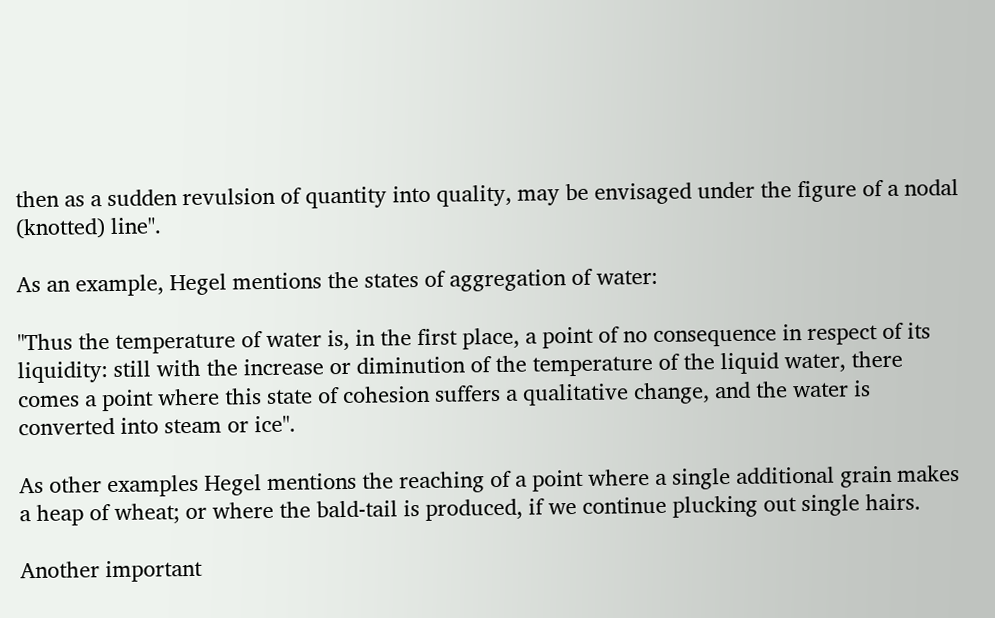then as a sudden revulsion of quantity into quality, may be envisaged under the figure of a nodal (knotted) line".

As an example, Hegel mentions the states of aggregation of water:

"Thus the temperature of water is, in the first place, a point of no consequence in respect of its liquidity: still with the increase or diminution of the temperature of the liquid water, there comes a point where this state of cohesion suffers a qualitative change, and the water is converted into steam or ice".

As other examples Hegel mentions the reaching of a point where a single additional grain makes a heap of wheat; or where the bald-tail is produced, if we continue plucking out single hairs.

Another important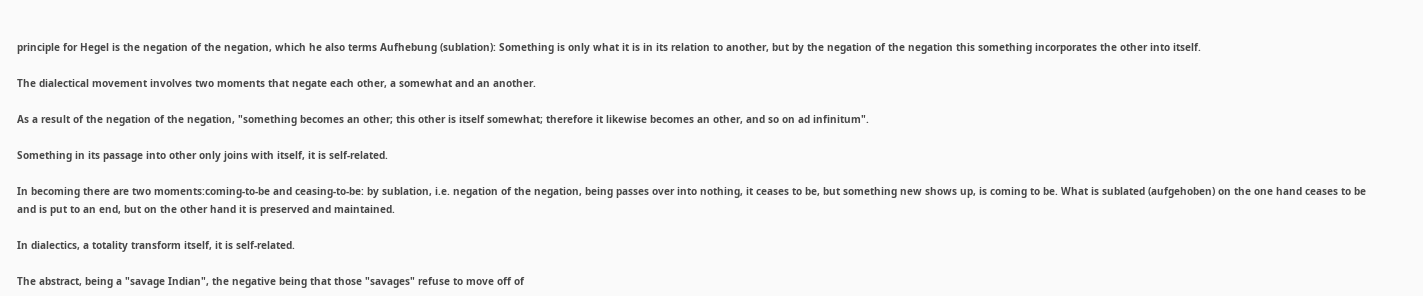principle for Hegel is the negation of the negation, which he also terms Aufhebung (sublation): Something is only what it is in its relation to another, but by the negation of the negation this something incorporates the other into itself.

The dialectical movement involves two moments that negate each other, a somewhat and an another.

As a result of the negation of the negation, "something becomes an other; this other is itself somewhat; therefore it likewise becomes an other, and so on ad infinitum".

Something in its passage into other only joins with itself, it is self-related.

In becoming there are two moments:coming-to-be and ceasing-to-be: by sublation, i.e. negation of the negation, being passes over into nothing, it ceases to be, but something new shows up, is coming to be. What is sublated (aufgehoben) on the one hand ceases to be and is put to an end, but on the other hand it is preserved and maintained.

In dialectics, a totality transform itself, it is self-related.

The abstract, being a "savage Indian", the negative being that those "savages" refuse to move off of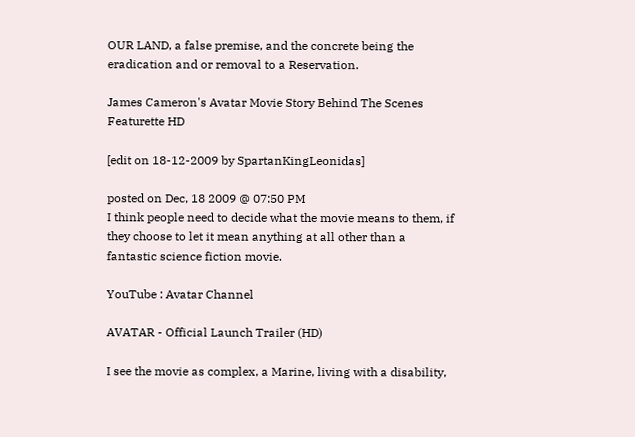OUR LAND, a false premise, and the concrete being the eradication and or removal to a Reservation.

James Cameron's Avatar Movie Story Behind The Scenes Featurette HD

[edit on 18-12-2009 by SpartanKingLeonidas]

posted on Dec, 18 2009 @ 07:50 PM
I think people need to decide what the movie means to them, if they choose to let it mean anything at all other than a fantastic science fiction movie.

YouTube : Avatar Channel

AVATAR - Official Launch Trailer (HD)

I see the movie as complex, a Marine, living with a disability,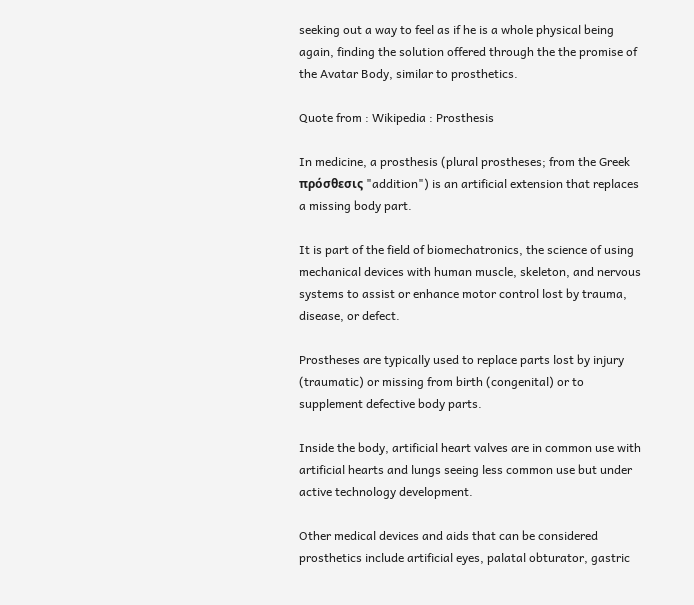seeking out a way to feel as if he is a whole physical being again, finding the solution offered through the the promise of the Avatar Body, similar to prosthetics.

Quote from : Wikipedia : Prosthesis

In medicine, a prosthesis (plural prostheses; from the Greek πρόσθεσις "addition") is an artificial extension that replaces a missing body part.

It is part of the field of biomechatronics, the science of using mechanical devices with human muscle, skeleton, and nervous systems to assist or enhance motor control lost by trauma, disease, or defect.

Prostheses are typically used to replace parts lost by injury (traumatic) or missing from birth (congenital) or to supplement defective body parts.

Inside the body, artificial heart valves are in common use with artificial hearts and lungs seeing less common use but under active technology development.

Other medical devices and aids that can be considered prosthetics include artificial eyes, palatal obturator, gastric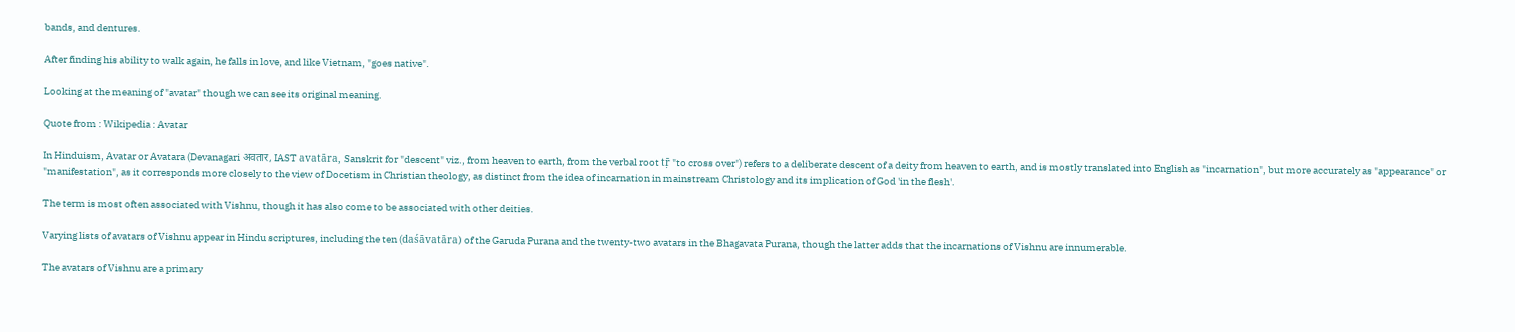bands, and dentures.

After finding his ability to walk again, he falls in love, and like Vietnam, "goes native".

Looking at the meaning of "avatar" though we can see its original meaning.

Quote from : Wikipedia : Avatar

In Hinduism, Avatar or Avatara (Devanagari अवतार, IAST avatāra, Sanskrit for "descent" viz., from heaven to earth, from the verbal root tṝ "to cross over") refers to a deliberate descent of a deity from heaven to earth, and is mostly translated into English as "incarnation", but more accurately as "appearance" or "manifestation", as it corresponds more closely to the view of Docetism in Christian theology, as distinct from the idea of incarnation in mainstream Christology and its implication of God 'in the flesh'.

The term is most often associated with Vishnu, though it has also come to be associated with other deities.

Varying lists of avatars of Vishnu appear in Hindu scriptures, including the ten (daśāvatāra) of the Garuda Purana and the twenty-two avatars in the Bhagavata Purana, though the latter adds that the incarnations of Vishnu are innumerable.

The avatars of Vishnu are a primary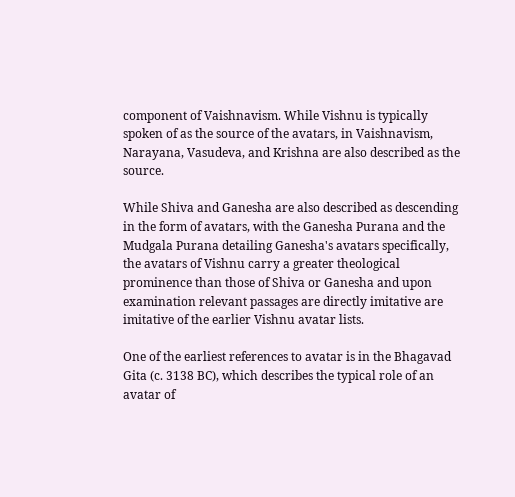component of Vaishnavism. While Vishnu is typically spoken of as the source of the avatars, in Vaishnavism, Narayana, Vasudeva, and Krishna are also described as the source.

While Shiva and Ganesha are also described as descending in the form of avatars, with the Ganesha Purana and the Mudgala Purana detailing Ganesha's avatars specifically, the avatars of Vishnu carry a greater theological prominence than those of Shiva or Ganesha and upon examination relevant passages are directly imitative are imitative of the earlier Vishnu avatar lists.

One of the earliest references to avatar is in the Bhagavad Gita (c. 3138 BC), which describes the typical role of an avatar of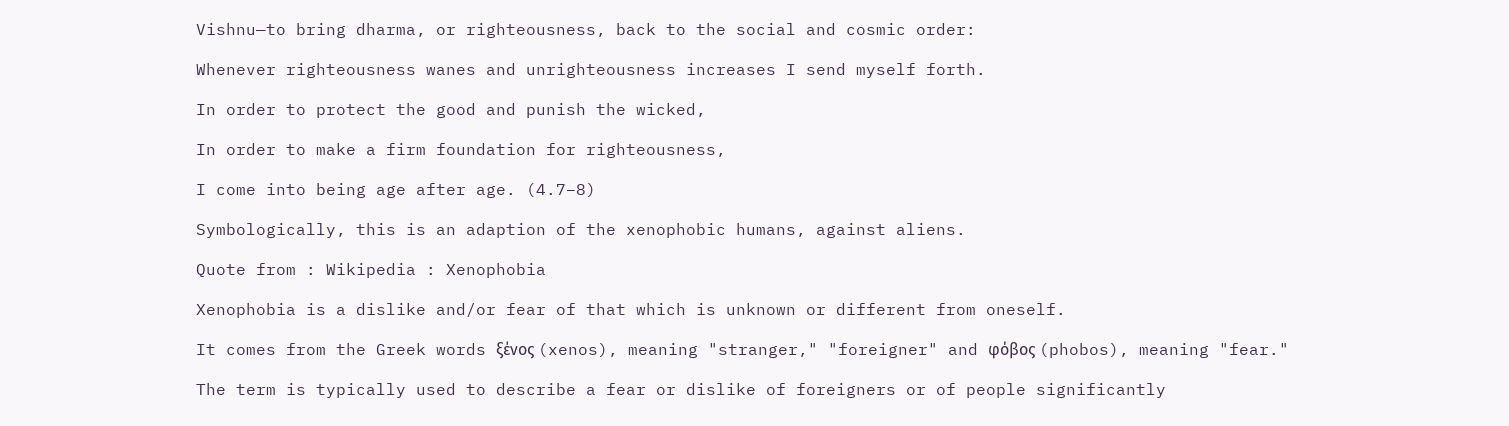Vishnu—to bring dharma, or righteousness, back to the social and cosmic order:

Whenever righteousness wanes and unrighteousness increases I send myself forth.

In order to protect the good and punish the wicked,

In order to make a firm foundation for righteousness,

I come into being age after age. (4.7–8)

Symbologically, this is an adaption of the xenophobic humans, against aliens.

Quote from : Wikipedia : Xenophobia

Xenophobia is a dislike and/or fear of that which is unknown or different from oneself.

It comes from the Greek words ξένος (xenos), meaning "stranger," "foreigner" and φόβος (phobos), meaning "fear."

The term is typically used to describe a fear or dislike of foreigners or of people significantly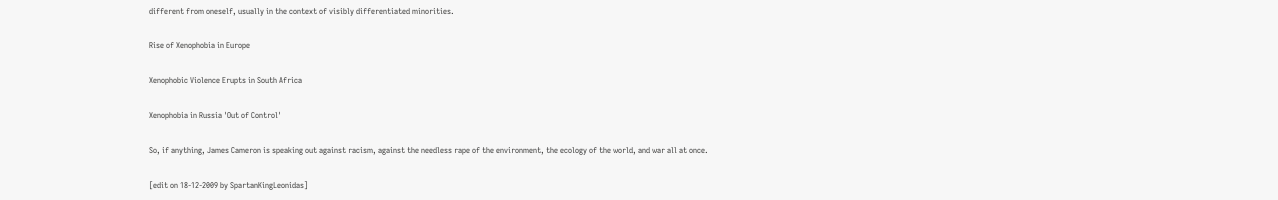different from oneself, usually in the context of visibly differentiated minorities.

Rise of Xenophobia in Europe

Xenophobic Violence Erupts in South Africa

Xenophobia in Russia 'Out of Control'

So, if anything, James Cameron is speaking out against racism, against the needless rape of the environment, the ecology of the world, and war all at once.

[edit on 18-12-2009 by SpartanKingLeonidas]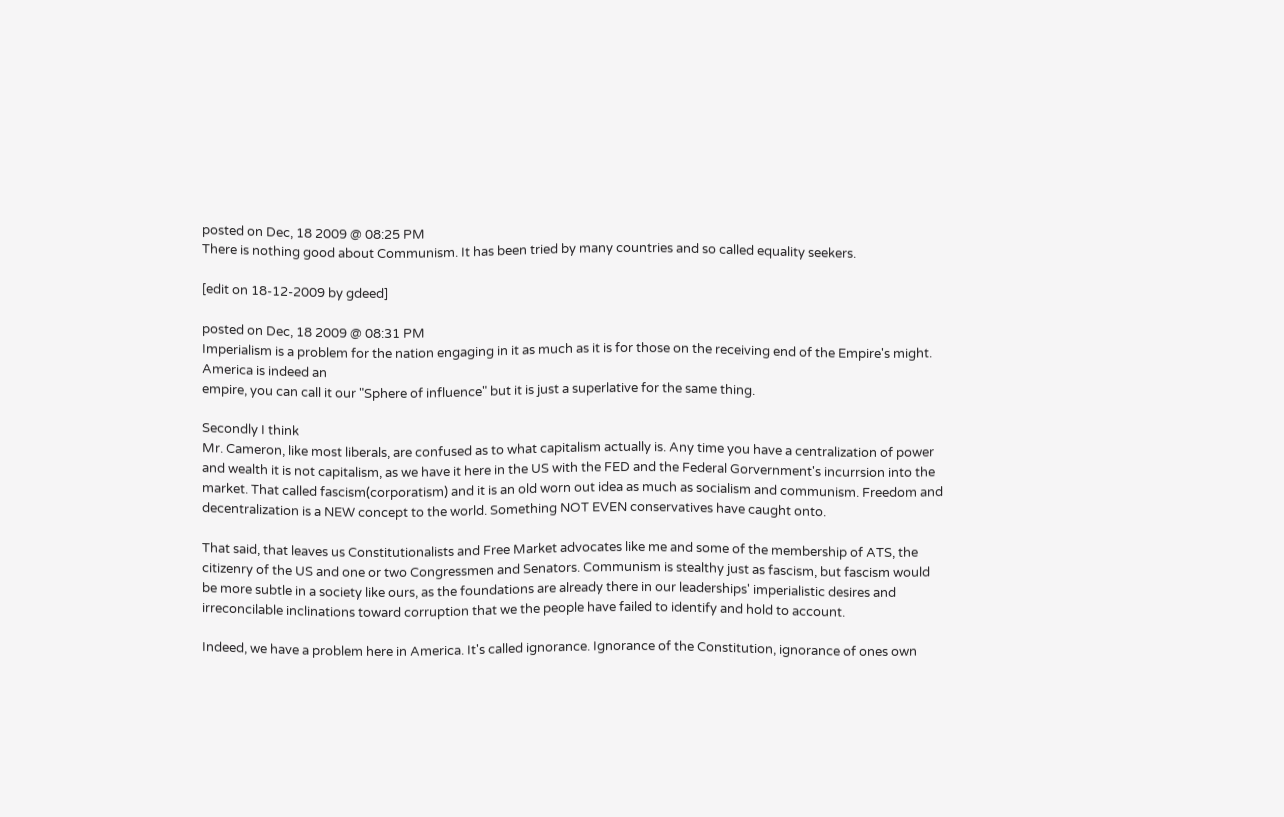posted on Dec, 18 2009 @ 08:25 PM
There is nothing good about Communism. It has been tried by many countries and so called equality seekers.

[edit on 18-12-2009 by gdeed]

posted on Dec, 18 2009 @ 08:31 PM
Imperialism is a problem for the nation engaging in it as much as it is for those on the receiving end of the Empire's might. America is indeed an
empire, you can call it our "Sphere of influence" but it is just a superlative for the same thing.

Secondly I think
Mr. Cameron, like most liberals, are confused as to what capitalism actually is. Any time you have a centralization of power and wealth it is not capitalism, as we have it here in the US with the FED and the Federal Gorvernment's incurrsion into the market. That called fascism(corporatism) and it is an old worn out idea as much as socialism and communism. Freedom and decentralization is a NEW concept to the world. Something NOT EVEN conservatives have caught onto.

That said, that leaves us Constitutionalists and Free Market advocates like me and some of the membership of ATS, the citizenry of the US and one or two Congressmen and Senators. Communism is stealthy just as fascism, but fascism would be more subtle in a society like ours, as the foundations are already there in our leaderships' imperialistic desires and irreconcilable inclinations toward corruption that we the people have failed to identify and hold to account.

Indeed, we have a problem here in America. It's called ignorance. Ignorance of the Constitution, ignorance of ones own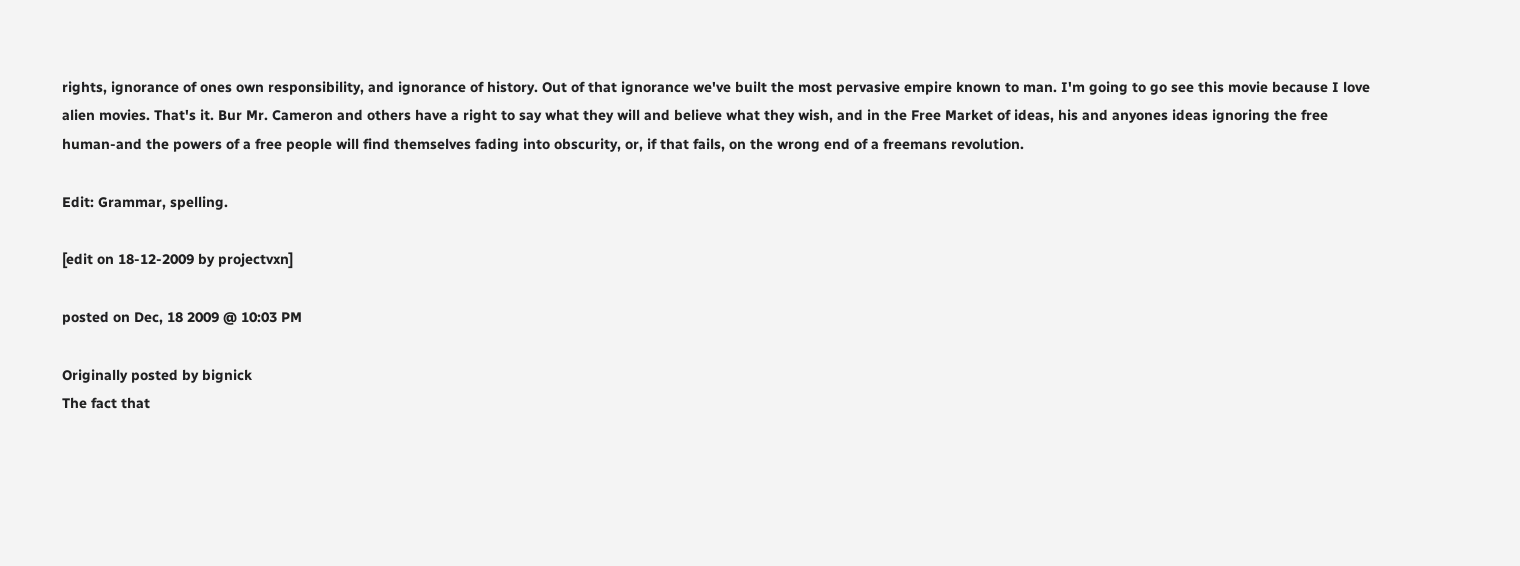rights, ignorance of ones own responsibility, and ignorance of history. Out of that ignorance we've built the most pervasive empire known to man. I'm going to go see this movie because I love alien movies. That's it. Bur Mr. Cameron and others have a right to say what they will and believe what they wish, and in the Free Market of ideas, his and anyones ideas ignoring the free human-and the powers of a free people will find themselves fading into obscurity, or, if that fails, on the wrong end of a freemans revolution.

Edit: Grammar, spelling.

[edit on 18-12-2009 by projectvxn]

posted on Dec, 18 2009 @ 10:03 PM

Originally posted by bignick
The fact that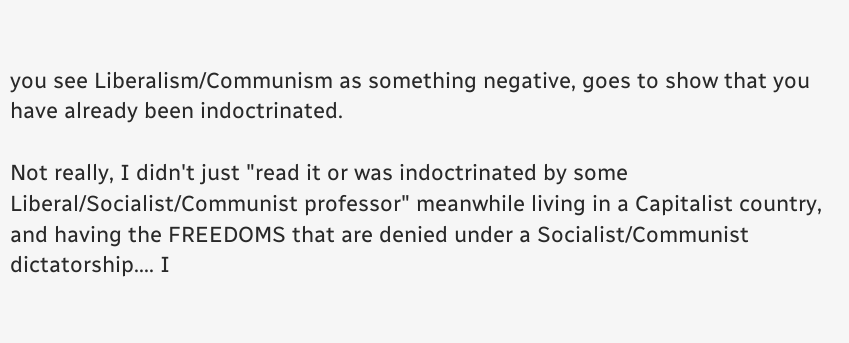you see Liberalism/Communism as something negative, goes to show that you have already been indoctrinated.

Not really, I didn't just "read it or was indoctrinated by some Liberal/Socialist/Communist professor" meanwhile living in a Capitalist country, and having the FREEDOMS that are denied under a Socialist/Communist dictatorship.... I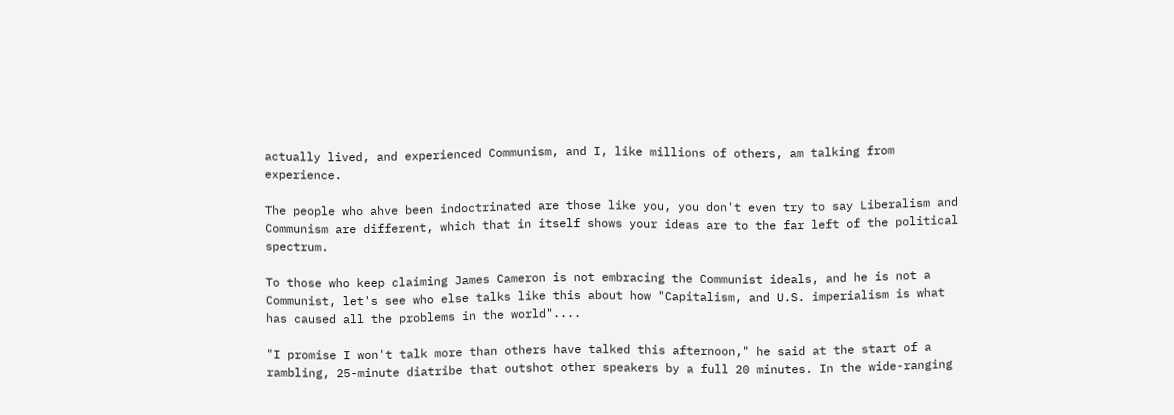actually lived, and experienced Communism, and I, like millions of others, am talking from experience.

The people who ahve been indoctrinated are those like you, you don't even try to say Liberalism and Communism are different, which that in itself shows your ideas are to the far left of the political spectrum.

To those who keep claiming James Cameron is not embracing the Communist ideals, and he is not a Communist, let's see who else talks like this about how "Capitalism, and U.S. imperialism is what has caused all the problems in the world"....

"I promise I won't talk more than others have talked this afternoon," he said at the start of a rambling, 25-minute diatribe that outshot other speakers by a full 20 minutes. In the wide-ranging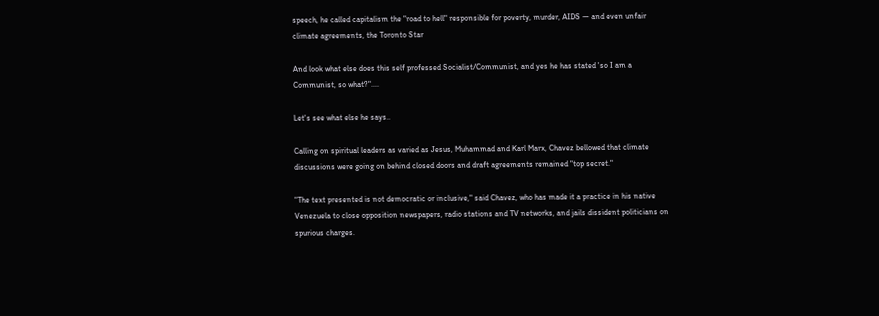speech, he called capitalism the "road to hell" responsible for poverty, murder, AIDS — and even unfair climate agreements, the Toronto Star

And look what else does this self professed Socialist/Communist, and yes he has stated 'so I am a Communist, so what?"....

Let's see what else he says..

Calling on spiritual leaders as varied as Jesus, Muhammad and Karl Marx, Chavez bellowed that climate discussions were going on behind closed doors and draft agreements remained "top secret."

"The text presented is not democratic or inclusive," said Chavez, who has made it a practice in his native Venezuela to close opposition newspapers, radio stations and TV networks, and jails dissident politicians on spurious charges.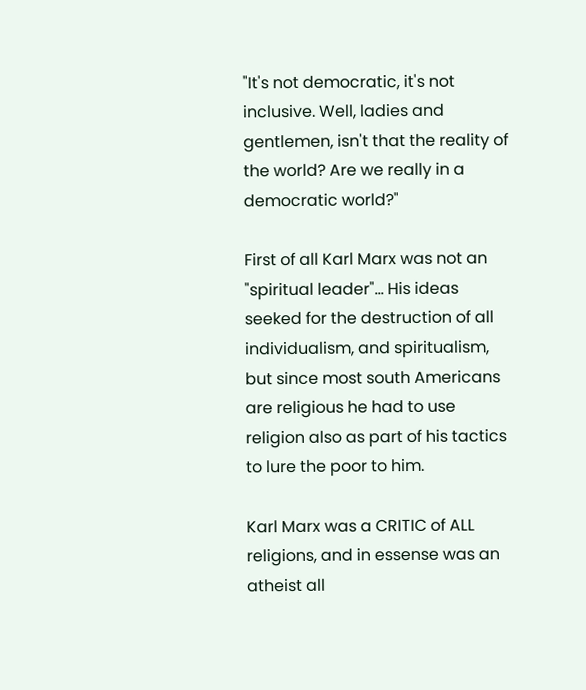"It's not democratic, it's not inclusive. Well, ladies and gentlemen, isn't that the reality of the world? Are we really in a democratic world?"

First of all Karl Marx was not an "spiritual leader"... His ideas seeked for the destruction of all individualism, and spiritualism, but since most south Americans are religious he had to use religion also as part of his tactics to lure the poor to him.

Karl Marx was a CRITIC of ALL religions, and in essense was an atheist all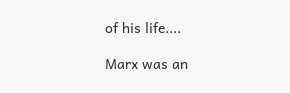of his life....

Marx was an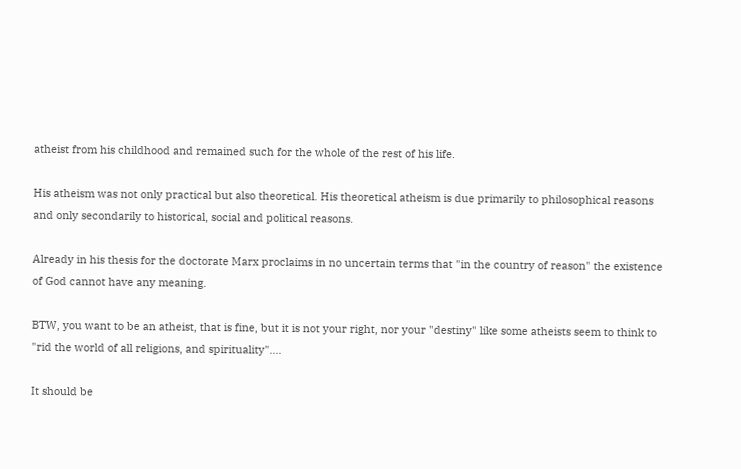atheist from his childhood and remained such for the whole of the rest of his life.

His atheism was not only practical but also theoretical. His theoretical atheism is due primarily to philosophical reasons and only secondarily to historical, social and political reasons.

Already in his thesis for the doctorate Marx proclaims in no uncertain terms that "in the country of reason" the existence of God cannot have any meaning.

BTW, you want to be an atheist, that is fine, but it is not your right, nor your "destiny" like some atheists seem to think to "rid the world of all religions, and spirituality"....

It should be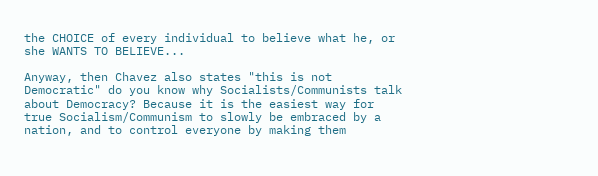the CHOICE of every individual to believe what he, or she WANTS TO BELIEVE...

Anyway, then Chavez also states "this is not Democratic" do you know why Socialists/Communists talk about Democracy? Because it is the easiest way for true Socialism/Communism to slowly be embraced by a nation, and to control everyone by making them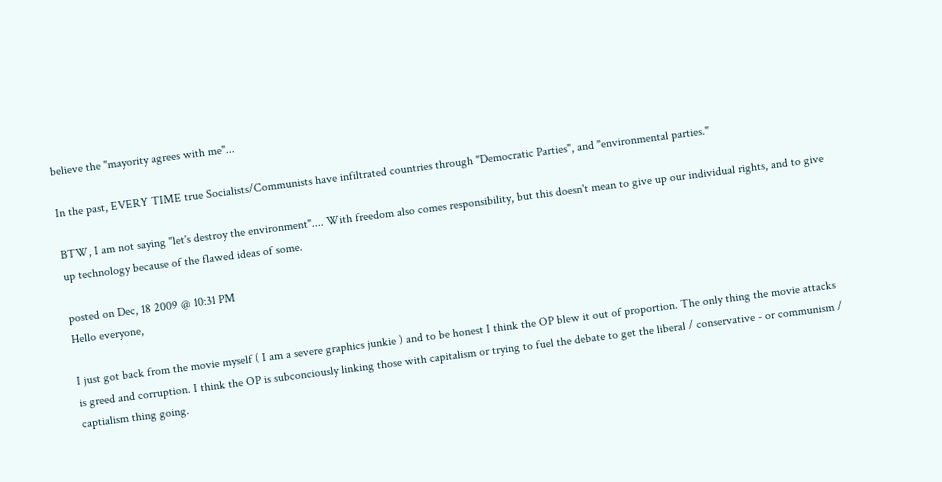believe the "mayority agrees with me"...

In the past, EVERY TIME true Socialists/Communists have infiltrated countries through "Democratic Parties", and "environmental parties."

BTW, I am not saying "let's destroy the environment".... With freedom also comes responsibility, but this doesn't mean to give up our individual rights, and to give up technology because of the flawed ideas of some.

posted on Dec, 18 2009 @ 10:31 PM
Hello everyone,

I just got back from the movie myself ( I am a severe graphics junkie ) and to be honest I think the OP blew it out of proportion. The only thing the movie attacks is greed and corruption. I think the OP is subconciously linking those with capitalism or trying to fuel the debate to get the liberal / conservative - or communism / captialism thing going.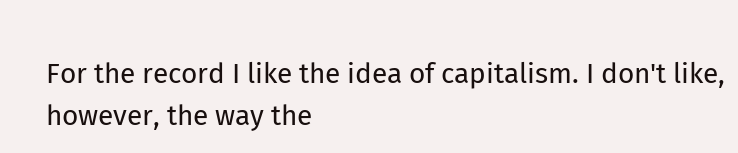For the record I like the idea of capitalism. I don't like, however, the way the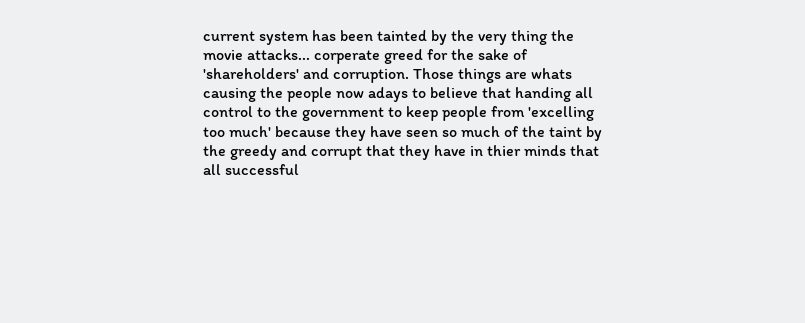current system has been tainted by the very thing the movie attacks... corperate greed for the sake of 'shareholders' and corruption. Those things are whats causing the people now adays to believe that handing all control to the government to keep people from 'excelling too much' because they have seen so much of the taint by the greedy and corrupt that they have in thier minds that all successful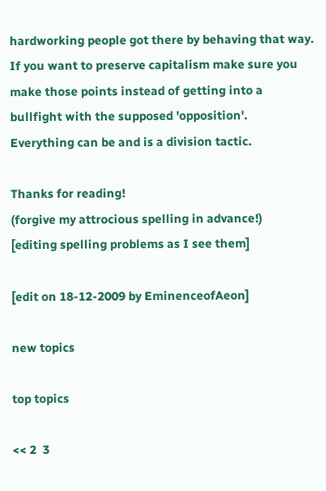hardworking people got there by behaving that way.
If you want to preserve capitalism make sure you make those points instead of getting into a bullfight with the supposed 'opposition'.
Everything can be and is a division tactic.

Thanks for reading!
(forgive my attrocious spelling in advance!)
[editing spelling problems as I see them]

[edit on 18-12-2009 by EminenceofAeon]

new topics

top topics

<< 2  3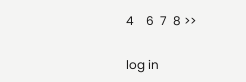4    6  7  8 >>

log in